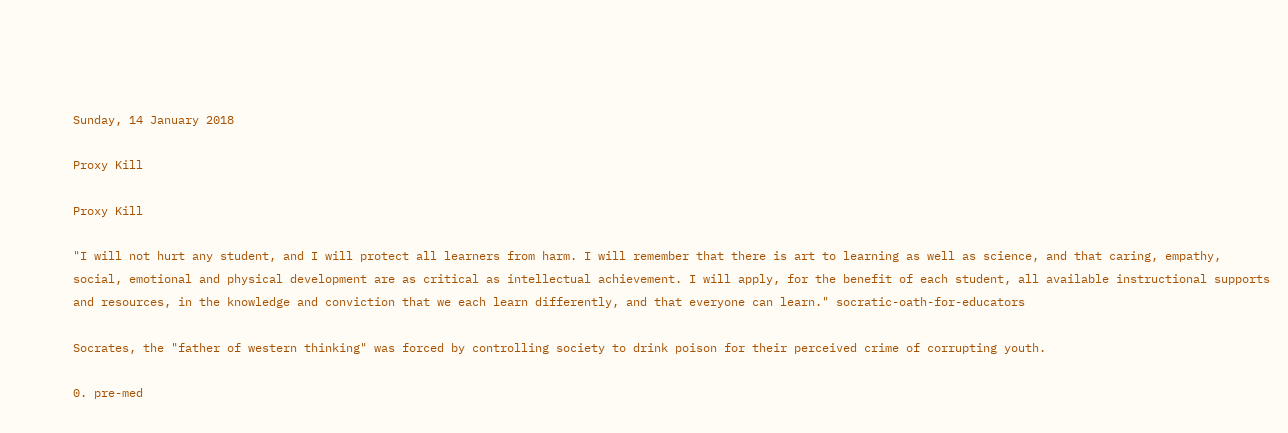Sunday, 14 January 2018

Proxy Kill

Proxy Kill

"I will not hurt any student, and I will protect all learners from harm. I will remember that there is art to learning as well as science, and that caring, empathy, social, emotional and physical development are as critical as intellectual achievement. I will apply, for the benefit of each student, all available instructional supports and resources, in the knowledge and conviction that we each learn differently, and that everyone can learn." socratic-oath-for-educators

Socrates, the "father of western thinking" was forced by controlling society to drink poison for their perceived crime of corrupting youth.

0. pre-med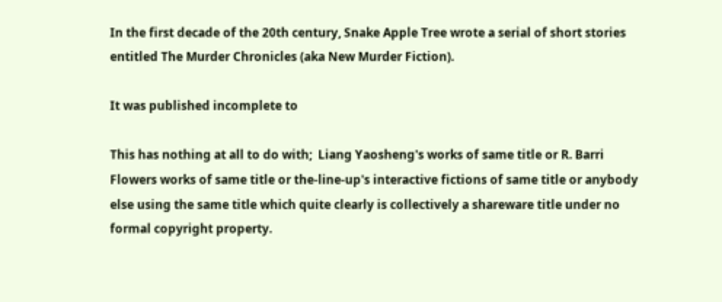In the first decade of the 20th century, Snake Apple Tree wrote a serial of short stories entitled The Murder Chronicles (aka New Murder Fiction).

It was published incomplete to

This has nothing at all to do with;  Liang Yaosheng's works of same title or R. Barri Flowers works of same title or the-line-up's interactive fictions of same title or anybody else using the same title which quite clearly is collectively a shareware title under no formal copyright property.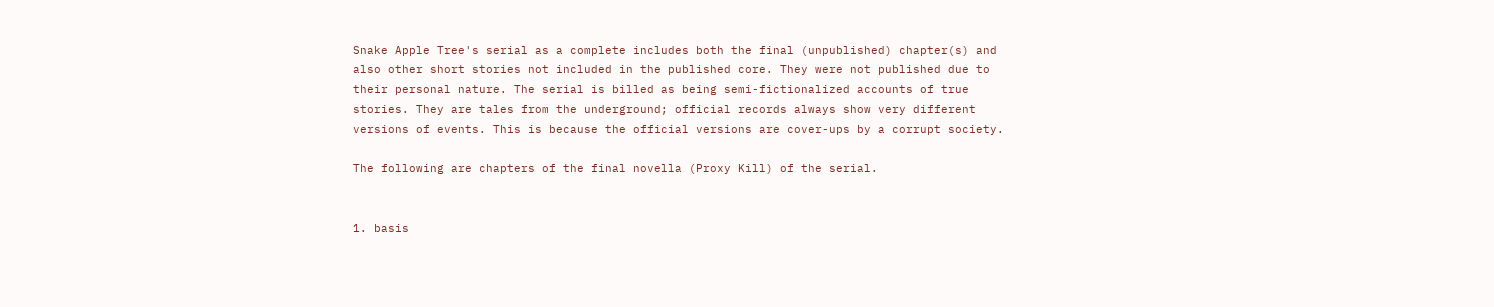Snake Apple Tree's serial as a complete includes both the final (unpublished) chapter(s) and also other short stories not included in the published core. They were not published due to their personal nature. The serial is billed as being semi-fictionalized accounts of true stories. They are tales from the underground; official records always show very different versions of events. This is because the official versions are cover-ups by a corrupt society.

The following are chapters of the final novella (Proxy Kill) of the serial.


1. basis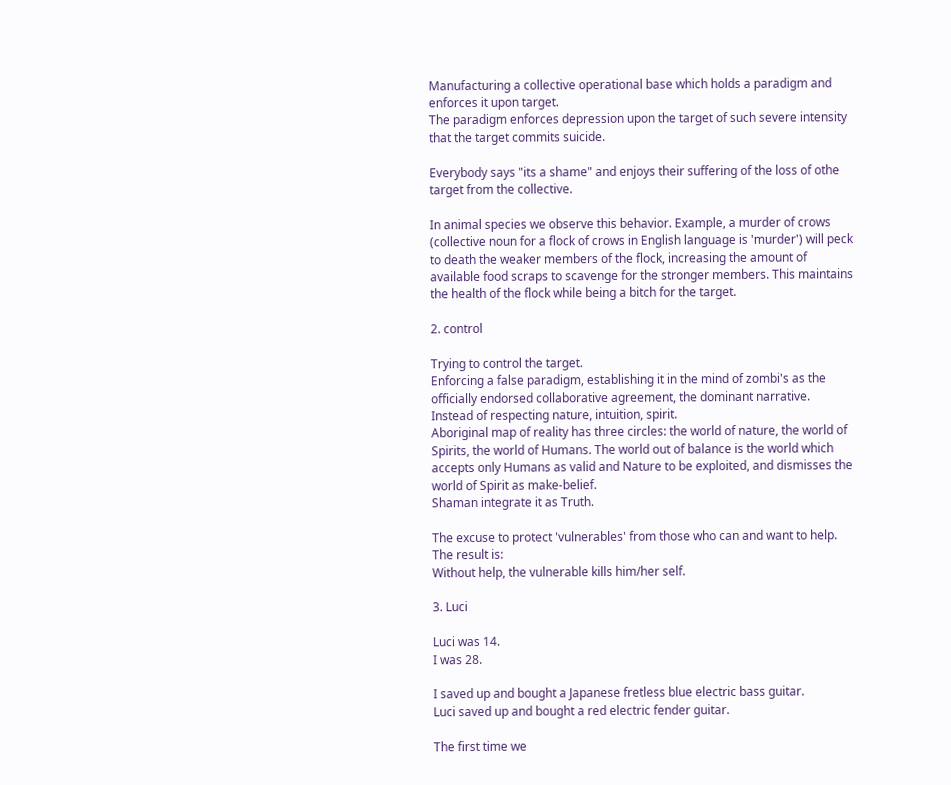Manufacturing a collective operational base which holds a paradigm and enforces it upon target.
The paradigm enforces depression upon the target of such severe intensity that the target commits suicide.

Everybody says "its a shame" and enjoys their suffering of the loss of othe target from the collective.

In animal species we observe this behavior. Example, a murder of crows (collective noun for a flock of crows in English language is 'murder') will peck to death the weaker members of the flock, increasing the amount of available food scraps to scavenge for the stronger members. This maintains the health of the flock while being a bitch for the target.

2. control

Trying to control the target.
Enforcing a false paradigm, establishing it in the mind of zombi's as the officially endorsed collaborative agreement, the dominant narrative.
Instead of respecting nature, intuition, spirit.
Aboriginal map of reality has three circles: the world of nature, the world of Spirits, the world of Humans. The world out of balance is the world which accepts only Humans as valid and Nature to be exploited, and dismisses the world of Spirit as make-belief.
Shaman integrate it as Truth.

The excuse to protect 'vulnerables' from those who can and want to help.
The result is:
Without help, the vulnerable kills him/her self.

3. Luci

Luci was 14.
I was 28.

I saved up and bought a Japanese fretless blue electric bass guitar.
Luci saved up and bought a red electric fender guitar.

The first time we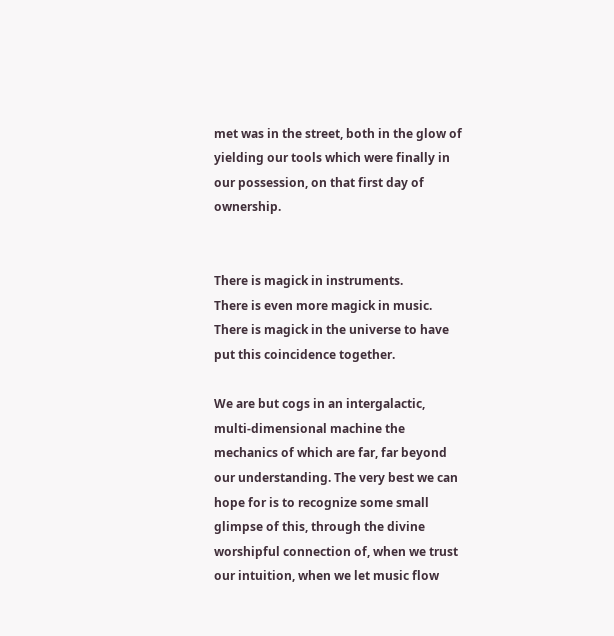met was in the street, both in the glow of yielding our tools which were finally in our possession, on that first day of ownership.


There is magick in instruments.
There is even more magick in music.
There is magick in the universe to have put this coincidence together.

We are but cogs in an intergalactic, multi-dimensional machine the mechanics of which are far, far beyond our understanding. The very best we can hope for is to recognize some small glimpse of this, through the divine worshipful connection of, when we trust our intuition, when we let music flow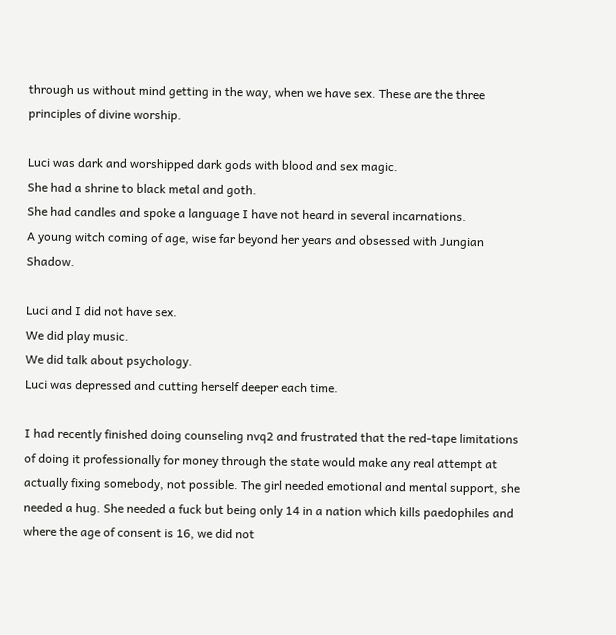through us without mind getting in the way, when we have sex. These are the three principles of divine worship.

Luci was dark and worshipped dark gods with blood and sex magic.
She had a shrine to black metal and goth.
She had candles and spoke a language I have not heard in several incarnations.
A young witch coming of age, wise far beyond her years and obsessed with Jungian Shadow.

Luci and I did not have sex.
We did play music.
We did talk about psychology.
Luci was depressed and cutting herself deeper each time.

I had recently finished doing counseling nvq2 and frustrated that the red-tape limitations of doing it professionally for money through the state would make any real attempt at actually fixing somebody, not possible. The girl needed emotional and mental support, she needed a hug. She needed a fuck but being only 14 in a nation which kills paedophiles and where the age of consent is 16, we did not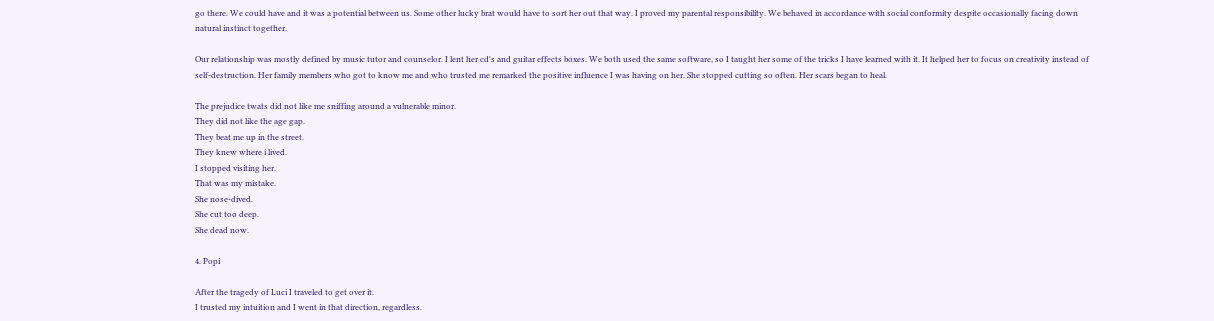go there. We could have and it was a potential between us. Some other lucky brat would have to sort her out that way. I proved my parental responsibility. We behaved in accordance with social conformity despite occasionally facing down natural instinct together.

Our relationship was mostly defined by music tutor and counselor. I lent her cd's and guitar effects boxes. We both used the same software, so I taught her some of the tricks I have learned with it. It helped her to focus on creativity instead of self-destruction. Her family members who got to know me and who trusted me remarked the positive influence I was having on her. She stopped cutting so often. Her scars began to heal.

The prejudice twats did not like me sniffing around a vulnerable minor.
They did not like the age gap.
They beat me up in the street.
They knew where i lived.
I stopped visiting her.
That was my mistake.
She nose-dived.
She cut too deep.
She dead now.

4. Popi

After the tragedy of Luci I traveled to get over it.
I trusted my intuition and I went in that direction, regardless.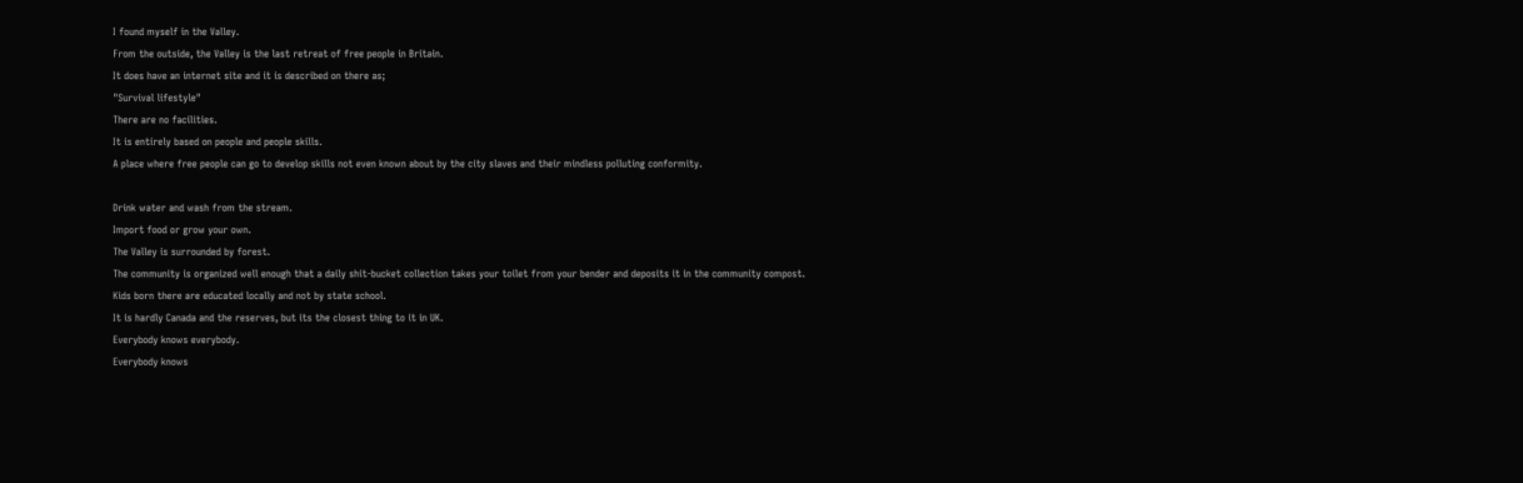I found myself in the Valley.
From the outside, the Valley is the last retreat of free people in Britain.
It does have an internet site and it is described on there as;
"Survival lifestyle"
There are no facilities.
It is entirely based on people and people skills.
A place where free people can go to develop skills not even known about by the city slaves and their mindless polluting conformity.

Drink water and wash from the stream.
Import food or grow your own.
The Valley is surrounded by forest.
The community is organized well enough that a daily shit-bucket collection takes your toilet from your bender and deposits it in the community compost.
Kids born there are educated locally and not by state school.
It is hardly Canada and the reserves, but its the closest thing to it in UK.
Everybody knows everybody.
Everybody knows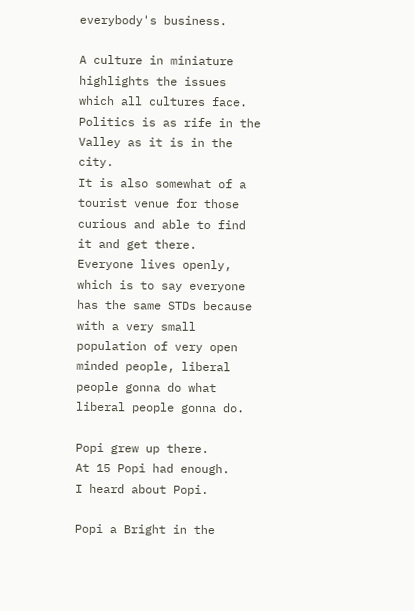everybody's business.

A culture in miniature highlights the issues which all cultures face.
Politics is as rife in the Valley as it is in the city.
It is also somewhat of a tourist venue for those curious and able to find it and get there.
Everyone lives openly, which is to say everyone has the same STDs because with a very small population of very open minded people, liberal people gonna do what liberal people gonna do.

Popi grew up there.
At 15 Popi had enough.
I heard about Popi.

Popi a Bright in the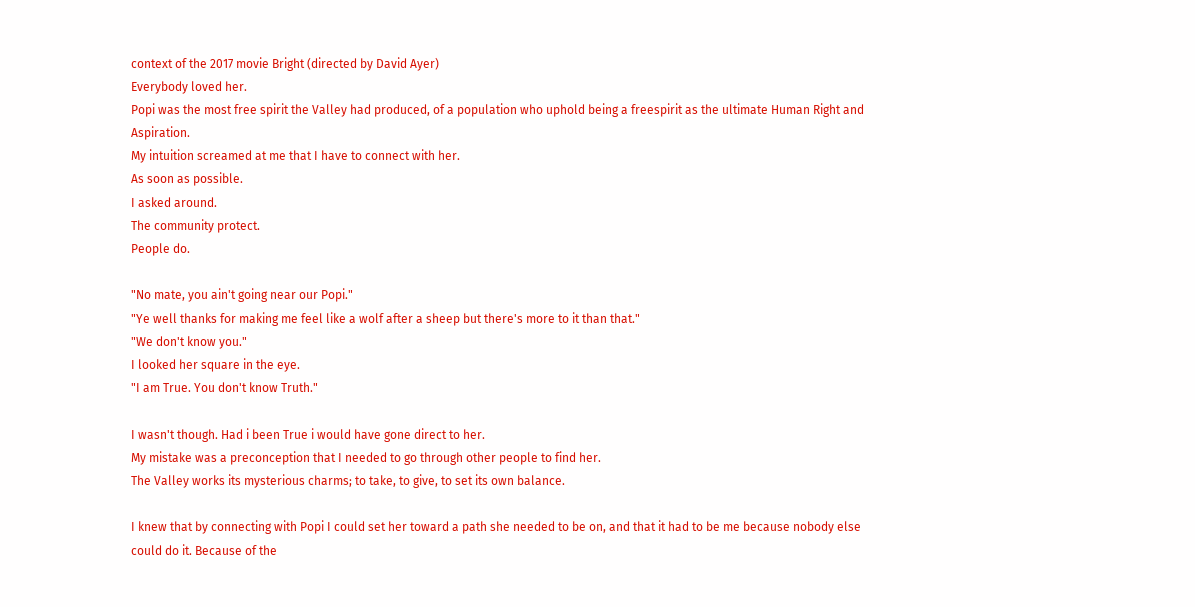context of the 2017 movie Bright (directed by David Ayer)
Everybody loved her.
Popi was the most free spirit the Valley had produced, of a population who uphold being a freespirit as the ultimate Human Right and Aspiration.
My intuition screamed at me that I have to connect with her.
As soon as possible.
I asked around.
The community protect.
People do.

"No mate, you ain't going near our Popi."
"Ye well thanks for making me feel like a wolf after a sheep but there's more to it than that."
"We don't know you."
I looked her square in the eye.
"I am True. You don't know Truth."

I wasn't though. Had i been True i would have gone direct to her.
My mistake was a preconception that I needed to go through other people to find her.
The Valley works its mysterious charms; to take, to give, to set its own balance.

I knew that by connecting with Popi I could set her toward a path she needed to be on, and that it had to be me because nobody else could do it. Because of the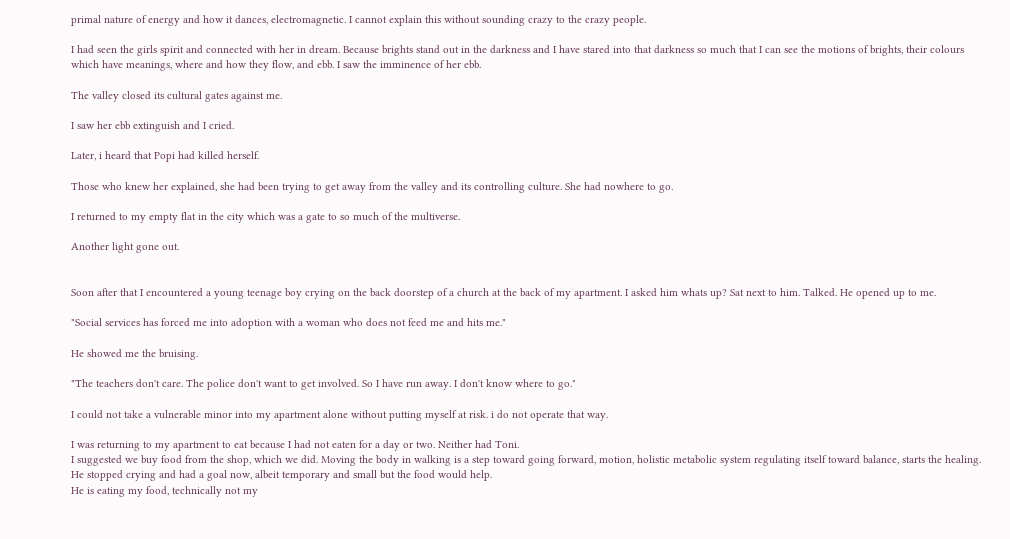primal nature of energy and how it dances, electromagnetic. I cannot explain this without sounding crazy to the crazy people.

I had seen the girls spirit and connected with her in dream. Because brights stand out in the darkness and I have stared into that darkness so much that I can see the motions of brights, their colours which have meanings, where and how they flow, and ebb. I saw the imminence of her ebb.

The valley closed its cultural gates against me.

I saw her ebb extinguish and I cried.

Later, i heard that Popi had killed herself.

Those who knew her explained, she had been trying to get away from the valley and its controlling culture. She had nowhere to go.

I returned to my empty flat in the city which was a gate to so much of the multiverse.

Another light gone out.


Soon after that I encountered a young teenage boy crying on the back doorstep of a church at the back of my apartment. I asked him whats up? Sat next to him. Talked. He opened up to me.

"Social services has forced me into adoption with a woman who does not feed me and hits me."

He showed me the bruising.

"The teachers don't care. The police don't want to get involved. So I have run away. I don't know where to go."

I could not take a vulnerable minor into my apartment alone without putting myself at risk. i do not operate that way.

I was returning to my apartment to eat because I had not eaten for a day or two. Neither had Toni.
I suggested we buy food from the shop, which we did. Moving the body in walking is a step toward going forward, motion, holistic metabolic system regulating itself toward balance, starts the healing. He stopped crying and had a goal now, albeit temporary and small but the food would help.
He is eating my food, technically not my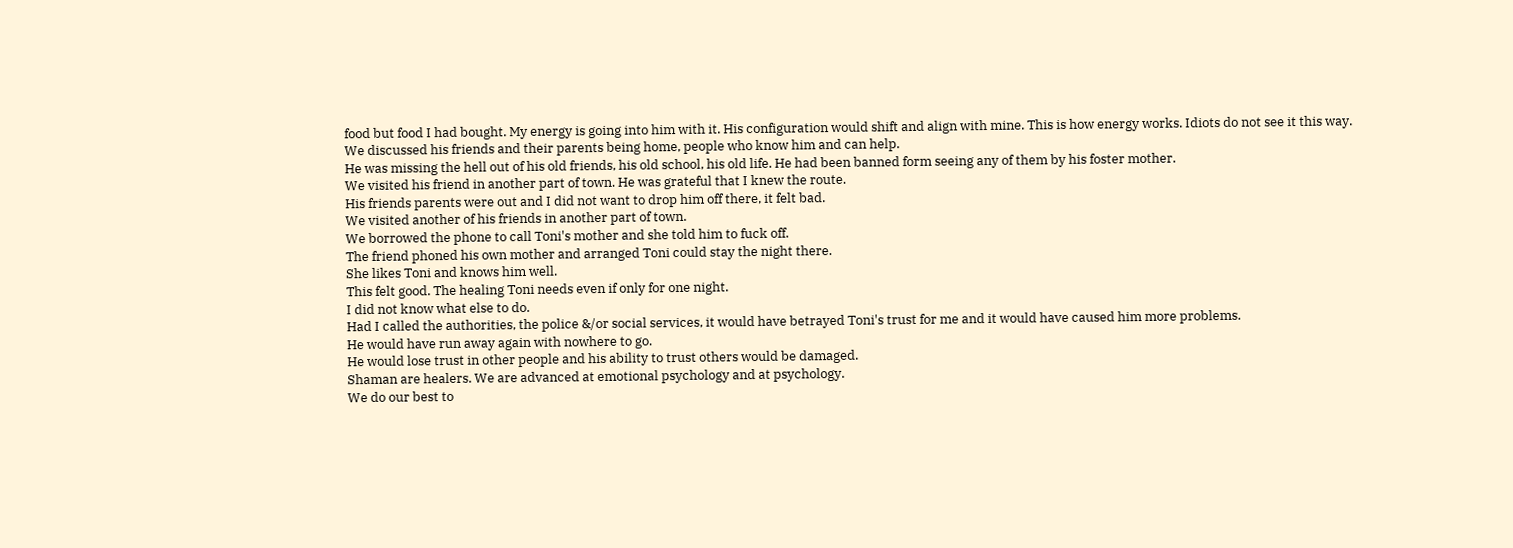food but food I had bought. My energy is going into him with it. His configuration would shift and align with mine. This is how energy works. Idiots do not see it this way.
We discussed his friends and their parents being home, people who know him and can help.
He was missing the hell out of his old friends, his old school, his old life. He had been banned form seeing any of them by his foster mother.
We visited his friend in another part of town. He was grateful that I knew the route.
His friends parents were out and I did not want to drop him off there, it felt bad.
We visited another of his friends in another part of town.
We borrowed the phone to call Toni's mother and she told him to fuck off.
The friend phoned his own mother and arranged Toni could stay the night there.
She likes Toni and knows him well.
This felt good. The healing Toni needs even if only for one night.
I did not know what else to do.
Had I called the authorities, the police &/or social services, it would have betrayed Toni's trust for me and it would have caused him more problems.
He would have run away again with nowhere to go.
He would lose trust in other people and his ability to trust others would be damaged.
Shaman are healers. We are advanced at emotional psychology and at psychology.
We do our best to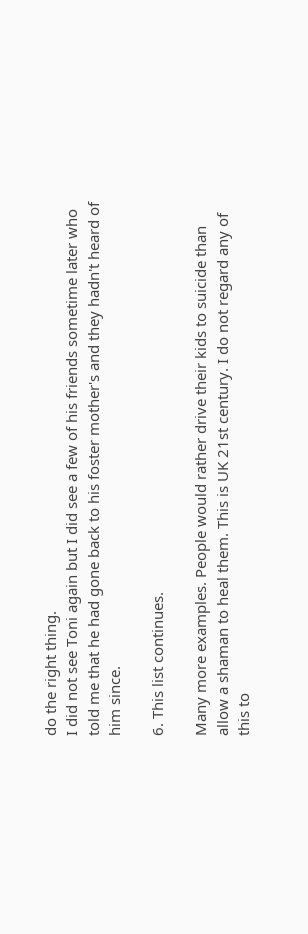do the right thing.
I did not see Toni again but I did see a few of his friends sometime later who told me that he had gone back to his foster mother's and they hadn't heard of him since.

6. This list continues.

Many more examples. People would rather drive their kids to suicide than allow a shaman to heal them. This is UK 21st century. I do not regard any of this to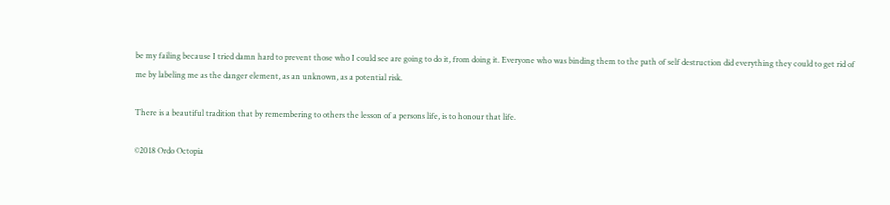be my failing because I tried damn hard to prevent those who I could see are going to do it, from doing it. Everyone who was binding them to the path of self destruction did everything they could to get rid of me by labeling me as the danger element, as an unknown, as a potential risk.

There is a beautiful tradition that by remembering to others the lesson of a persons life, is to honour that life.

©2018 Ordo Octopia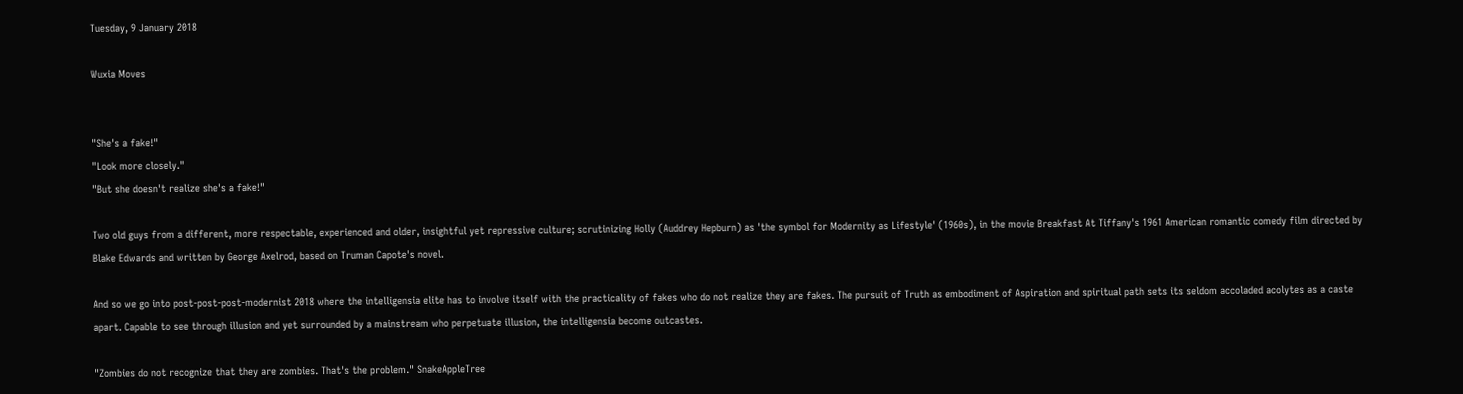Tuesday, 9 January 2018

Wuxia Moves


"She's a fake!"
"Look more closely."
"But she doesn't realize she's a fake!"

Two old guys from a different, more respectable, experienced and older, insightful yet repressive culture; scrutinizing Holly (Auddrey Hepburn) as 'the symbol for Modernity as Lifestyle' (1960s), in the movie Breakfast At Tiffany's 1961 American romantic comedy film directed by Blake Edwards and written by George Axelrod, based on Truman Capote's novel.

And so we go into post-post-post-modernist 2018 where the intelligensia elite has to involve itself with the practicality of fakes who do not realize they are fakes. The pursuit of Truth as embodiment of Aspiration and spiritual path sets its seldom accoladed acolytes as a caste apart. Capable to see through illusion and yet surrounded by a mainstream who perpetuate illusion, the intelligensia become outcastes.

"Zombies do not recognize that they are zombies. That's the problem." SnakeAppleTree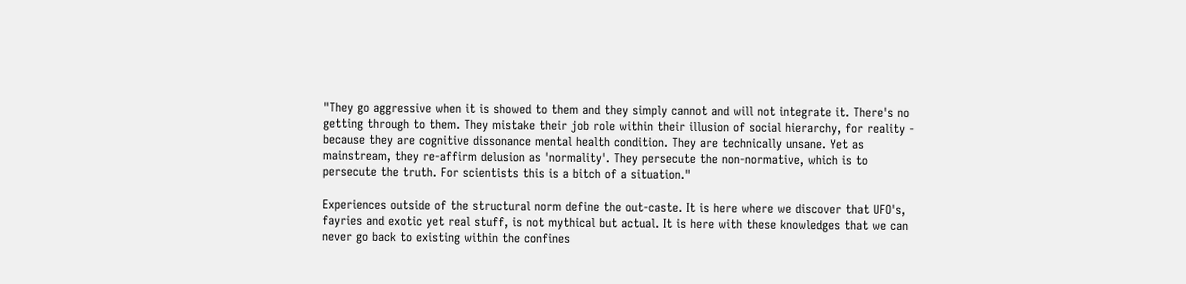"They go aggressive when it is showed to them and they simply cannot and will not integrate it. There's no getting through to them. They mistake their job role within their illusion of social hierarchy, for reality - because they are cognitive dissonance mental health condition. They are technically unsane. Yet as mainstream, they re-affirm delusion as 'normality'. They persecute the non-normative, which is to persecute the truth. For scientists this is a bitch of a situation."

Experiences outside of the structural norm define the out-caste. It is here where we discover that UFO's, fayries and exotic yet real stuff, is not mythical but actual. It is here with these knowledges that we can never go back to existing within the confines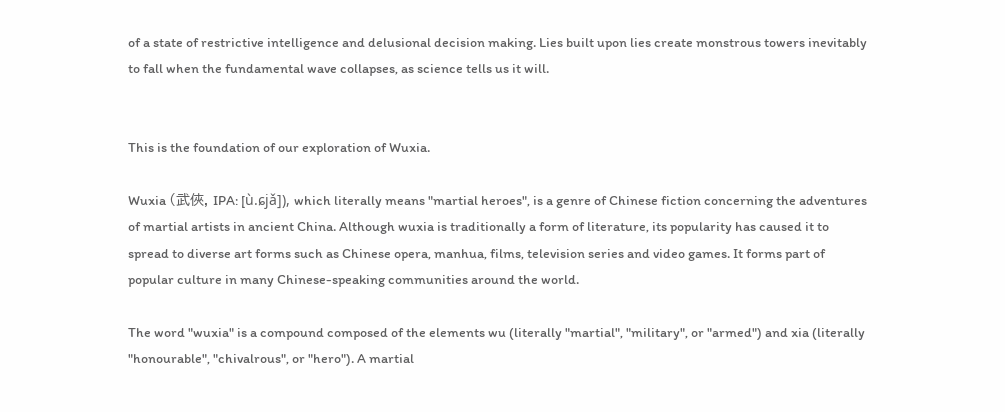of a state of restrictive intelligence and delusional decision making. Lies built upon lies create monstrous towers inevitably to fall when the fundamental wave collapses, as science tells us it will.


This is the foundation of our exploration of Wuxia.

Wuxia (武俠, IPA: [ù.ɕjǎ]), which literally means "martial heroes", is a genre of Chinese fiction concerning the adventures of martial artists in ancient China. Although wuxia is traditionally a form of literature, its popularity has caused it to spread to diverse art forms such as Chinese opera, manhua, films, television series and video games. It forms part of popular culture in many Chinese-speaking communities around the world.

The word "wuxia" is a compound composed of the elements wu (literally "martial", "military", or "armed") and xia (literally "honourable", "chivalrous", or "hero"). A martial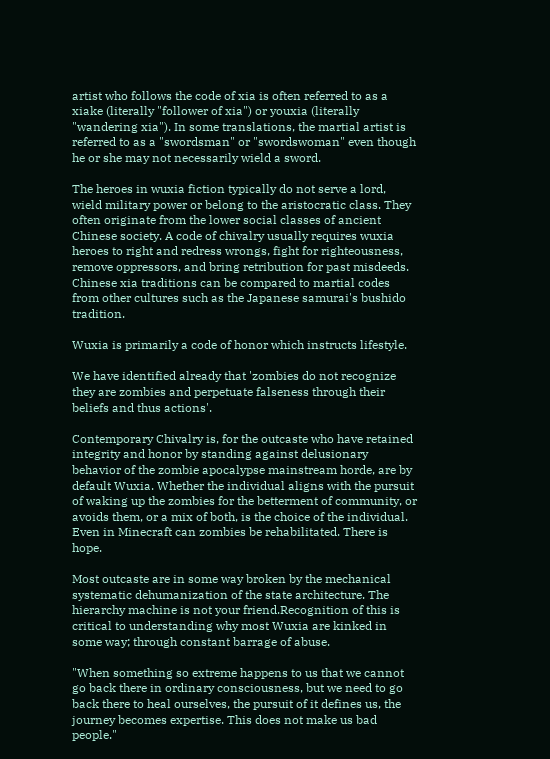artist who follows the code of xia is often referred to as a xiake (literally "follower of xia") or youxia (literally "wandering xia"). In some translations, the martial artist is referred to as a "swordsman" or "swordswoman" even though he or she may not necessarily wield a sword.

The heroes in wuxia fiction typically do not serve a lord, wield military power or belong to the aristocratic class. They often originate from the lower social classes of ancient Chinese society. A code of chivalry usually requires wuxia heroes to right and redress wrongs, fight for righteousness, remove oppressors, and bring retribution for past misdeeds. Chinese xia traditions can be compared to martial codes from other cultures such as the Japanese samurai's bushido tradition.

Wuxia is primarily a code of honor which instructs lifestyle.

We have identified already that 'zombies do not recognize they are zombies and perpetuate falseness through their beliefs and thus actions'.

Contemporary Chivalry is, for the outcaste who have retained integrity and honor by standing against delusionary behavior of the zombie apocalypse mainstream horde, are by default Wuxia. Whether the individual aligns with the pursuit of waking up the zombies for the betterment of community, or avoids them, or a mix of both, is the choice of the individual. Even in Minecraft can zombies be rehabilitated. There is hope.

Most outcaste are in some way broken by the mechanical systematic dehumanization of the state architecture. The hierarchy machine is not your friend.Recognition of this is critical to understanding why most Wuxia are kinked in some way; through constant barrage of abuse.

"When something so extreme happens to us that we cannot go back there in ordinary consciousness, but we need to go back there to heal ourselves, the pursuit of it defines us, the journey becomes expertise. This does not make us bad people."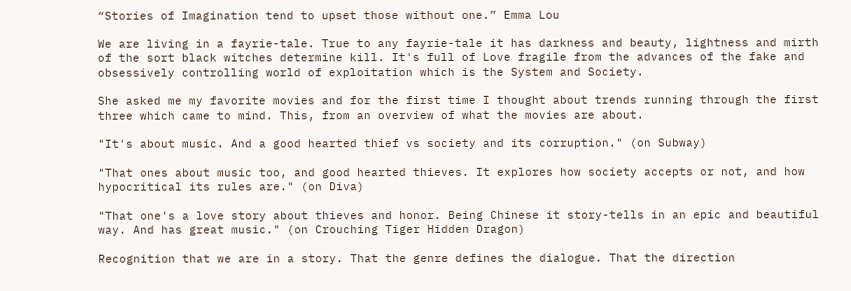“Stories of Imagination tend to upset those without one.” Emma Lou

We are living in a fayrie-tale. True to any fayrie-tale it has darkness and beauty, lightness and mirth of the sort black witches determine kill. It's full of Love fragile from the advances of the fake and obsessively controlling world of exploitation which is the System and Society.

She asked me my favorite movies and for the first time I thought about trends running through the first three which came to mind. This, from an overview of what the movies are about.

"It's about music. And a good hearted thief vs society and its corruption." (on Subway)

"That ones about music too, and good hearted thieves. It explores how society accepts or not, and how hypocritical its rules are." (on Diva)

"That one's a love story about thieves and honor. Being Chinese it story-tells in an epic and beautiful way. And has great music." (on Crouching Tiger Hidden Dragon)

Recognition that we are in a story. That the genre defines the dialogue. That the direction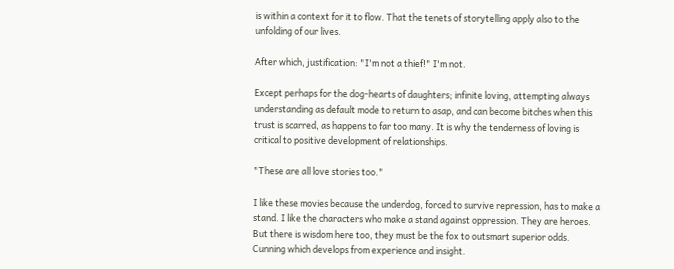is within a context for it to flow. That the tenets of storytelling apply also to the unfolding of our lives.

After which, justification: "I'm not a thief!" I'm not.

Except perhaps for the dog-hearts of daughters; infinite loving, attempting always understanding as default mode to return to asap, and can become bitches when this trust is scarred, as happens to far too many. It is why the tenderness of loving is critical to positive development of relationships.

"These are all love stories too."

I like these movies because the underdog, forced to survive repression, has to make a stand. I like the characters who make a stand against oppression. They are heroes. But there is wisdom here too, they must be the fox to outsmart superior odds. Cunning which develops from experience and insight.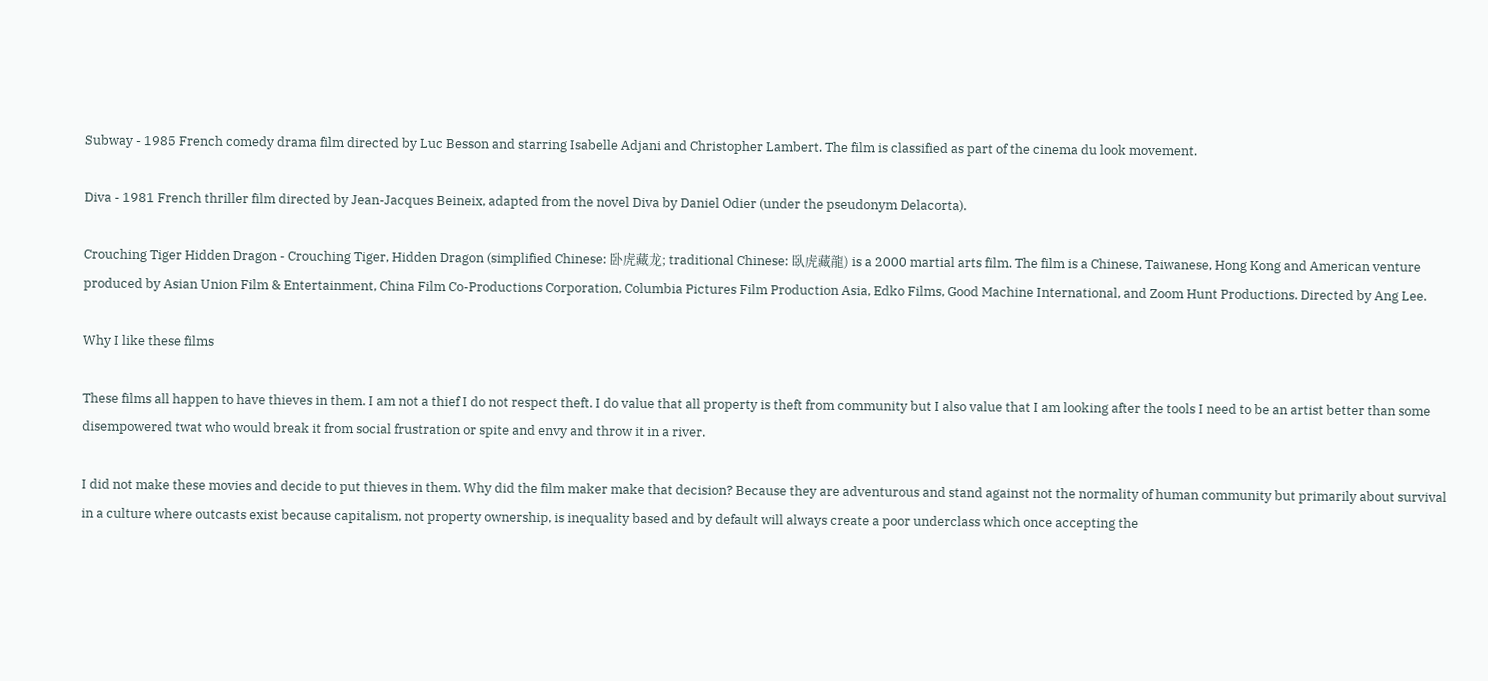Subway - 1985 French comedy drama film directed by Luc Besson and starring Isabelle Adjani and Christopher Lambert. The film is classified as part of the cinema du look movement.

Diva - 1981 French thriller film directed by Jean-Jacques Beineix, adapted from the novel Diva by Daniel Odier (under the pseudonym Delacorta).

Crouching Tiger Hidden Dragon - Crouching Tiger, Hidden Dragon (simplified Chinese: 卧虎藏龙; traditional Chinese: 臥虎藏龍) is a 2000 martial arts film. The film is a Chinese, Taiwanese, Hong Kong and American venture produced by Asian Union Film & Entertainment, China Film Co-Productions Corporation, Columbia Pictures Film Production Asia, Edko Films, Good Machine International, and Zoom Hunt Productions. Directed by Ang Lee.

Why I like these films

These films all happen to have thieves in them. I am not a thief I do not respect theft. I do value that all property is theft from community but I also value that I am looking after the tools I need to be an artist better than some disempowered twat who would break it from social frustration or spite and envy and throw it in a river.

I did not make these movies and decide to put thieves in them. Why did the film maker make that decision? Because they are adventurous and stand against not the normality of human community but primarily about survival in a culture where outcasts exist because capitalism, not property ownership, is inequality based and by default will always create a poor underclass which once accepting the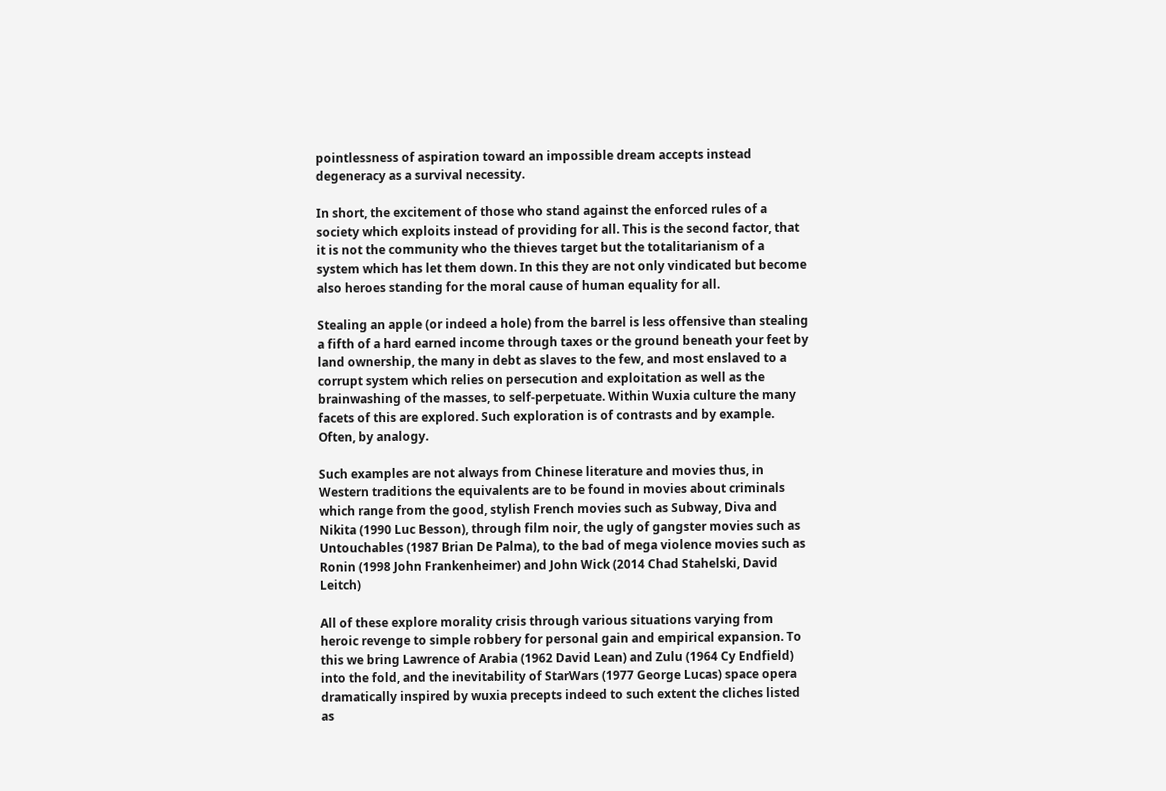pointlessness of aspiration toward an impossible dream accepts instead degeneracy as a survival necessity.

In short, the excitement of those who stand against the enforced rules of a society which exploits instead of providing for all. This is the second factor, that it is not the community who the thieves target but the totalitarianism of a system which has let them down. In this they are not only vindicated but become also heroes standing for the moral cause of human equality for all.

Stealing an apple (or indeed a hole) from the barrel is less offensive than stealing a fifth of a hard earned income through taxes or the ground beneath your feet by land ownership, the many in debt as slaves to the few, and most enslaved to a corrupt system which relies on persecution and exploitation as well as the brainwashing of the masses, to self-perpetuate. Within Wuxia culture the many facets of this are explored. Such exploration is of contrasts and by example. Often, by analogy.

Such examples are not always from Chinese literature and movies thus, in Western traditions the equivalents are to be found in movies about criminals which range from the good, stylish French movies such as Subway, Diva and Nikita (1990 Luc Besson), through film noir, the ugly of gangster movies such as Untouchables (1987 Brian De Palma), to the bad of mega violence movies such as Ronin (1998 John Frankenheimer) and John Wick (2014 Chad Stahelski, David Leitch)

All of these explore morality crisis through various situations varying from heroic revenge to simple robbery for personal gain and empirical expansion. To this we bring Lawrence of Arabia (1962 David Lean) and Zulu (1964 Cy Endfield) into the fold, and the inevitability of StarWars (1977 George Lucas) space opera dramatically inspired by wuxia precepts indeed to such extent the cliches listed as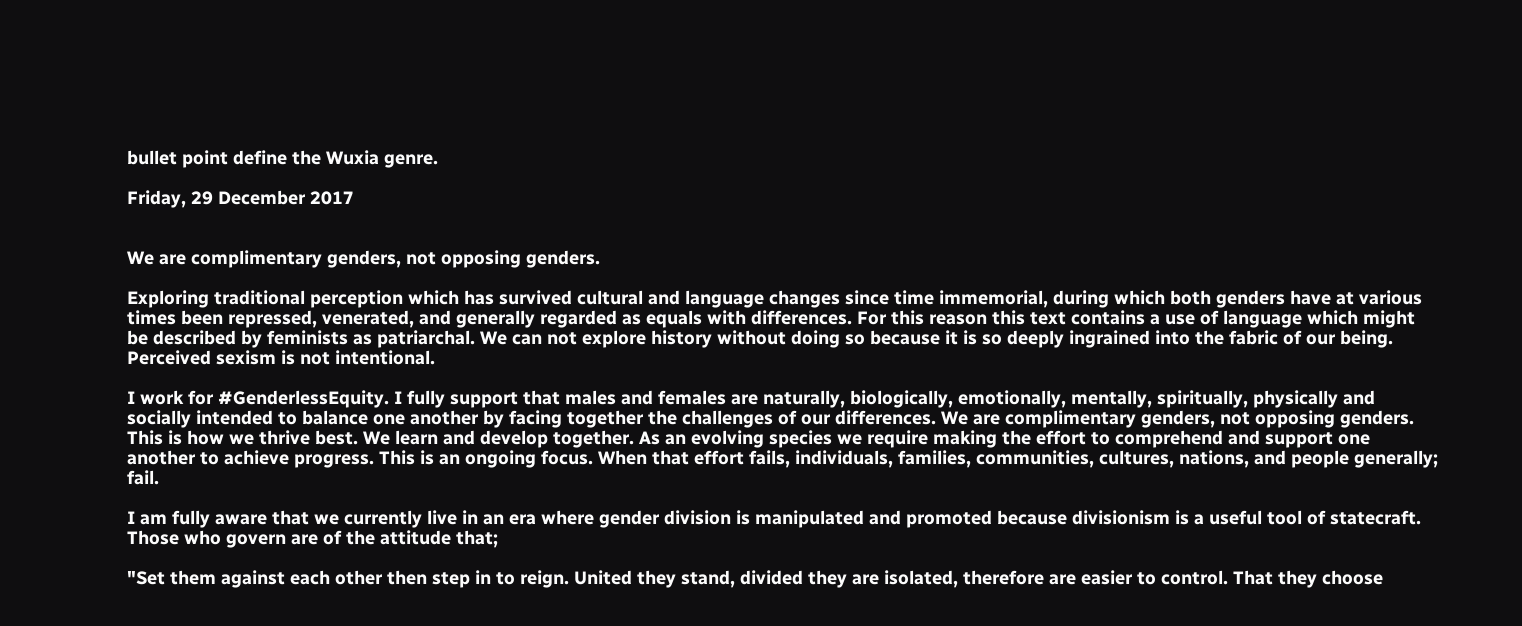bullet point define the Wuxia genre.

Friday, 29 December 2017


We are complimentary genders, not opposing genders.

Exploring traditional perception which has survived cultural and language changes since time immemorial, during which both genders have at various times been repressed, venerated, and generally regarded as equals with differences. For this reason this text contains a use of language which might be described by feminists as patriarchal. We can not explore history without doing so because it is so deeply ingrained into the fabric of our being. Perceived sexism is not intentional.

I work for #GenderlessEquity. I fully support that males and females are naturally, biologically, emotionally, mentally, spiritually, physically and socially intended to balance one another by facing together the challenges of our differences. We are complimentary genders, not opposing genders. This is how we thrive best. We learn and develop together. As an evolving species we require making the effort to comprehend and support one another to achieve progress. This is an ongoing focus. When that effort fails, individuals, families, communities, cultures, nations, and people generally; fail.

I am fully aware that we currently live in an era where gender division is manipulated and promoted because divisionism is a useful tool of statecraft. Those who govern are of the attitude that;

"Set them against each other then step in to reign. United they stand, divided they are isolated, therefore are easier to control. That they choose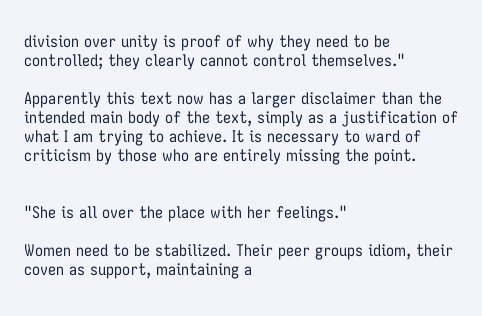division over unity is proof of why they need to be controlled; they clearly cannot control themselves."

Apparently this text now has a larger disclaimer than the intended main body of the text, simply as a justification of what I am trying to achieve. It is necessary to ward of criticism by those who are entirely missing the point.


"She is all over the place with her feelings."

Women need to be stabilized. Their peer groups idiom, their coven as support, maintaining a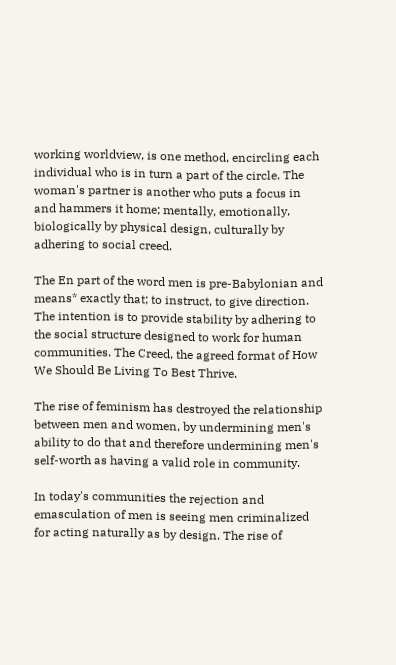working worldview, is one method, encircling each individual who is in turn a part of the circle. The woman's partner is another who puts a focus in and hammers it home; mentally, emotionally, biologically by physical design, culturally by adhering to social creed.

The En part of the word men is pre-Babylonian and means* exactly that; to instruct, to give direction. The intention is to provide stability by adhering to the social structure designed to work for human communities. The Creed, the agreed format of How We Should Be Living To Best Thrive.

The rise of feminism has destroyed the relationship between men and women, by undermining men's ability to do that and therefore undermining men's self-worth as having a valid role in community.

In today's communities the rejection and emasculation of men is seeing men criminalized for acting naturally as by design. The rise of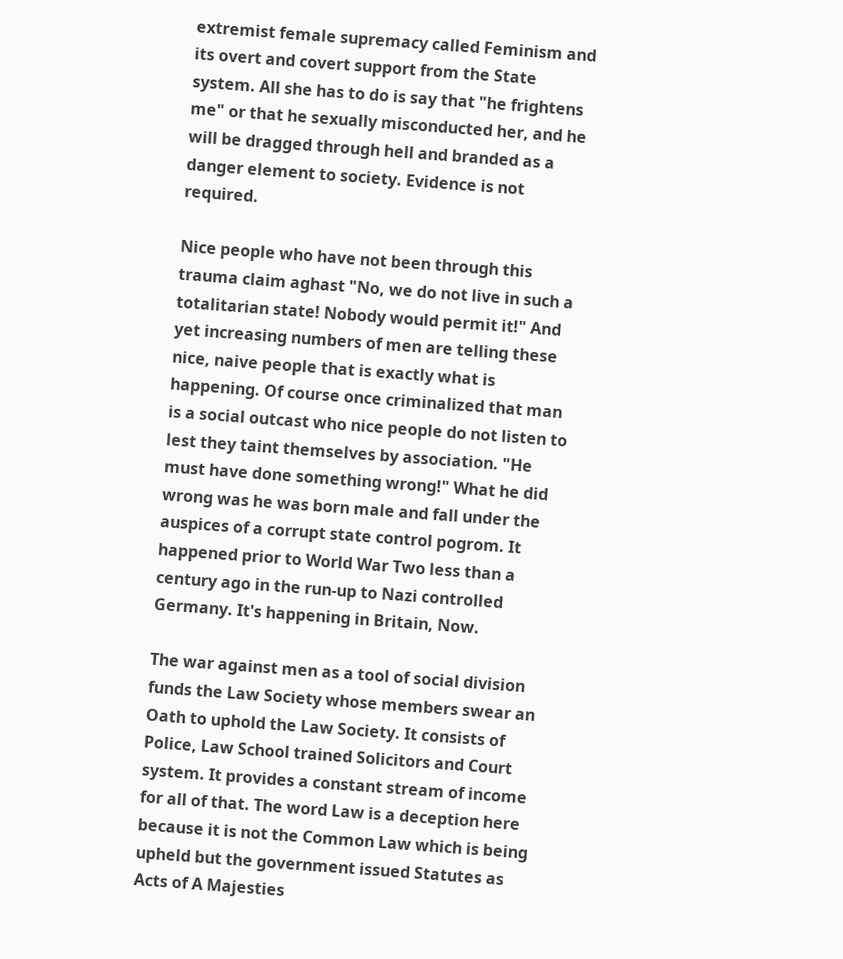extremist female supremacy called Feminism and its overt and covert support from the State system. All she has to do is say that "he frightens me" or that he sexually misconducted her, and he will be dragged through hell and branded as a danger element to society. Evidence is not required.

Nice people who have not been through this trauma claim aghast "No, we do not live in such a totalitarian state! Nobody would permit it!" And yet increasing numbers of men are telling these nice, naive people that is exactly what is happening. Of course once criminalized that man is a social outcast who nice people do not listen to lest they taint themselves by association. "He must have done something wrong!" What he did wrong was he was born male and fall under the auspices of a corrupt state control pogrom. It happened prior to World War Two less than a century ago in the run-up to Nazi controlled Germany. It's happening in Britain, Now.

The war against men as a tool of social division funds the Law Society whose members swear an Oath to uphold the Law Society. It consists of Police, Law School trained Solicitors and Court system. It provides a constant stream of income for all of that. The word Law is a deception here because it is not the Common Law which is being upheld but the government issued Statutes as Acts of A Majesties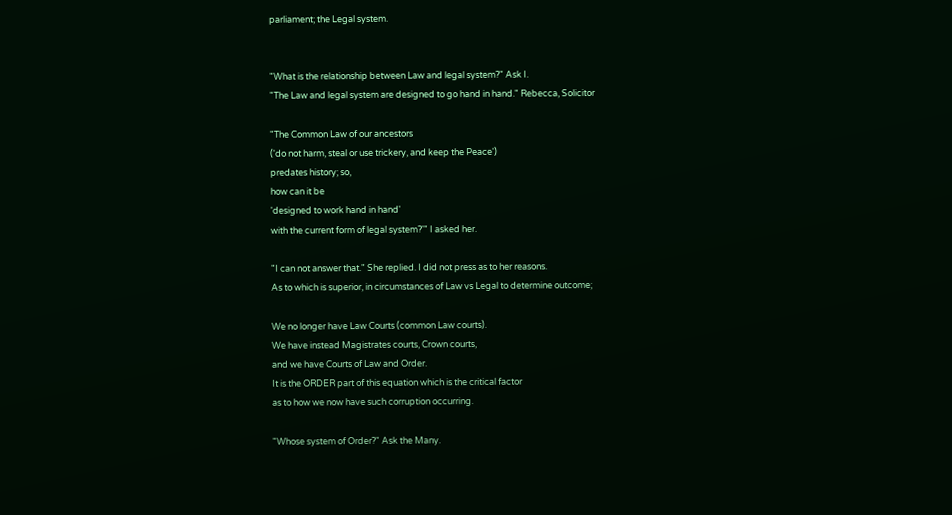parliament; the Legal system.


"What is the relationship between Law and legal system?" Ask I.
"The Law and legal system are designed to go hand in hand." Rebecca, Solicitor

"The Common Law of our ancestors
('do not harm, steal or use trickery, and keep the Peace')
predates history; so,
how can it be
'designed to work hand in hand'
with the current form of legal system?'" I asked her.

"I can not answer that." She replied. I did not press as to her reasons.
As to which is superior, in circumstances of Law vs Legal to determine outcome;

We no longer have Law Courts (common Law courts).
We have instead Magistrates courts, Crown courts,
and we have Courts of Law and Order.
It is the ORDER part of this equation which is the critical factor
as to how we now have such corruption occurring.

"Whose system of Order?" Ask the Many.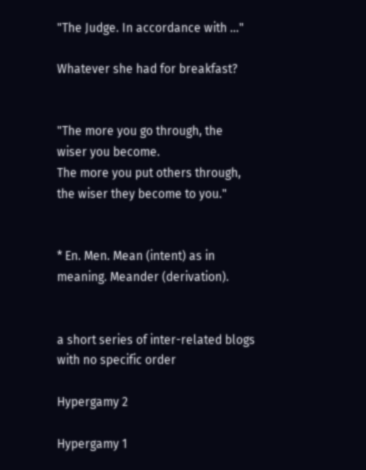"The Judge. In accordance with ..."

Whatever she had for breakfast?


"The more you go through, the wiser you become.
The more you put others through, the wiser they become to you."


* En. Men. Mean (intent) as in meaning. Meander (derivation).


a short series of inter-related blogs
with no specific order

Hypergamy 2

Hypergamy 1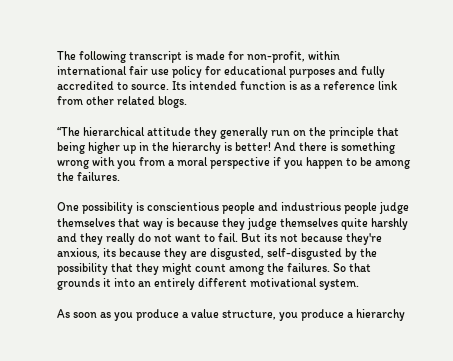The following transcript is made for non-profit, within international fair use policy for educational purposes and fully accredited to source. Its intended function is as a reference link from other related blogs.

“The hierarchical attitude they generally run on the principle that being higher up in the hierarchy is better! And there is something wrong with you from a moral perspective if you happen to be among the failures.

One possibility is conscientious people and industrious people judge themselves that way is because they judge themselves quite harshly and they really do not want to fail. But its not because they're anxious, its because they are disgusted, self-disgusted by the possibility that they might count among the failures. So that grounds it into an entirely different motivational system.

As soon as you produce a value structure, you produce a hierarchy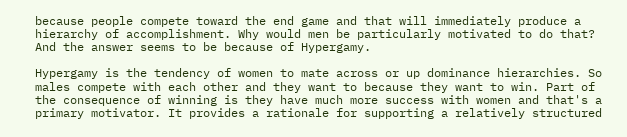because people compete toward the end game and that will immediately produce a hierarchy of accomplishment. Why would men be particularly motivated to do that? And the answer seems to be because of Hypergamy.

Hypergamy is the tendency of women to mate across or up dominance hierarchies. So males compete with each other and they want to because they want to win. Part of the consequence of winning is they have much more success with women and that's a primary motivator. It provides a rationale for supporting a relatively structured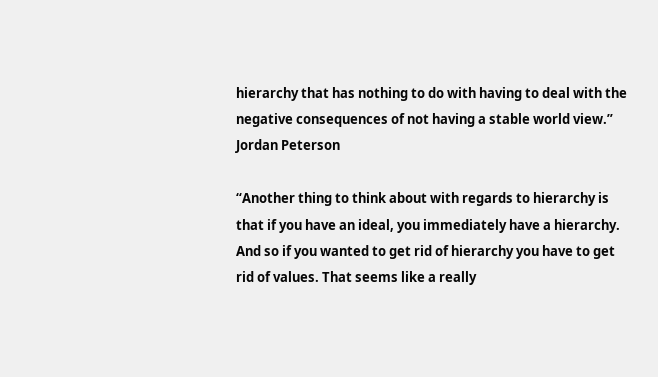hierarchy that has nothing to do with having to deal with the negative consequences of not having a stable world view.” Jordan Peterson

“Another thing to think about with regards to hierarchy is that if you have an ideal, you immediately have a hierarchy. And so if you wanted to get rid of hierarchy you have to get rid of values. That seems like a really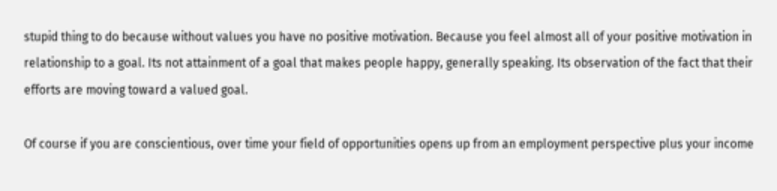stupid thing to do because without values you have no positive motivation. Because you feel almost all of your positive motivation in relationship to a goal. Its not attainment of a goal that makes people happy, generally speaking. Its observation of the fact that their efforts are moving toward a valued goal.

Of course if you are conscientious, over time your field of opportunities opens up from an employment perspective plus your income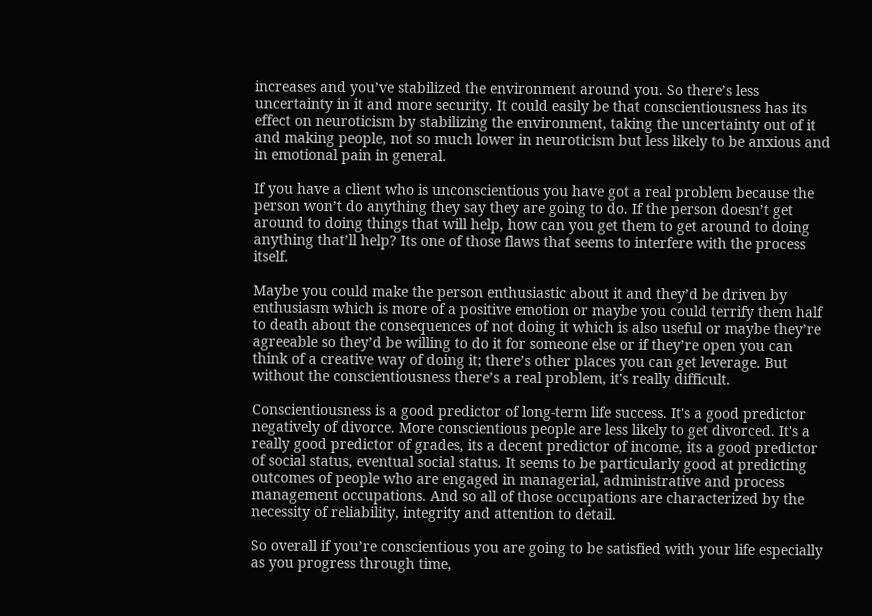increases and you’ve stabilized the environment around you. So there’s less uncertainty in it and more security. It could easily be that conscientiousness has its effect on neuroticism by stabilizing the environment, taking the uncertainty out of it and making people, not so much lower in neuroticism but less likely to be anxious and in emotional pain in general.

If you have a client who is unconscientious you have got a real problem because the person won’t do anything they say they are going to do. If the person doesn’t get around to doing things that will help, how can you get them to get around to doing anything that’ll help? Its one of those flaws that seems to interfere with the process itself.

Maybe you could make the person enthusiastic about it and they’d be driven by enthusiasm which is more of a positive emotion or maybe you could terrify them half to death about the consequences of not doing it which is also useful or maybe they’re agreeable so they’d be willing to do it for someone else or if they’re open you can think of a creative way of doing it; there’s other places you can get leverage. But without the conscientiousness there’s a real problem, it's really difficult.

Conscientiousness is a good predictor of long-term life success. It's a good predictor negatively of divorce. More conscientious people are less likely to get divorced. It's a really good predictor of grades, its a decent predictor of income, its a good predictor of social status, eventual social status. It seems to be particularly good at predicting outcomes of people who are engaged in managerial, administrative and process management occupations. And so all of those occupations are characterized by the necessity of reliability, integrity and attention to detail.

So overall if you’re conscientious you are going to be satisfied with your life especially as you progress through time,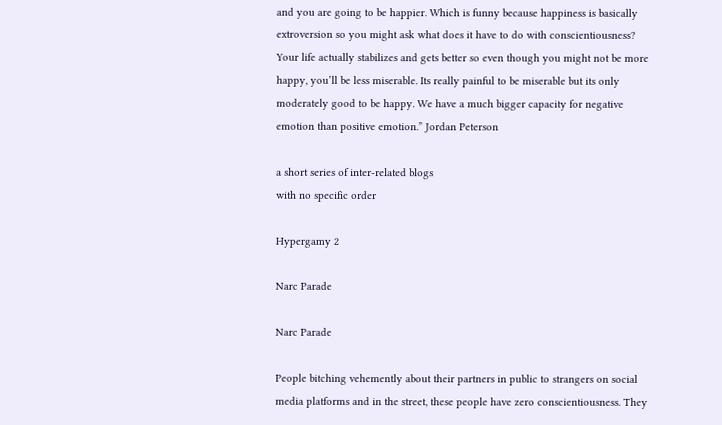and you are going to be happier. Which is funny because happiness is basically extroversion so you might ask what does it have to do with conscientiousness? Your life actually stabilizes and gets better so even though you might not be more happy, you’ll be less miserable. Its really painful to be miserable but its only moderately good to be happy. We have a much bigger capacity for negative emotion than positive emotion.” Jordan Peterson

a short series of inter-related blogs
with no specific order

Hypergamy 2

Narc Parade

Narc Parade

People bitching vehemently about their partners in public to strangers on social media platforms and in the street, these people have zero conscientiousness. They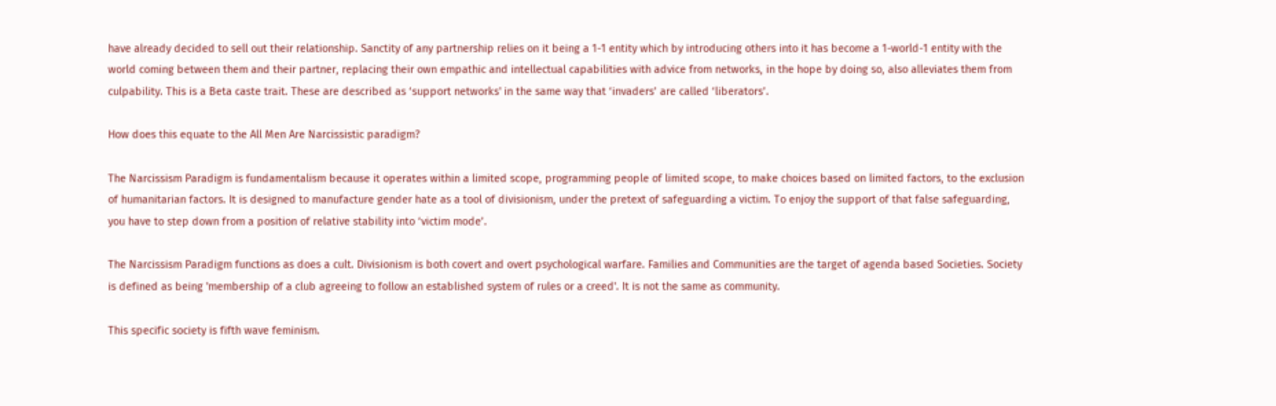have already decided to sell out their relationship. Sanctity of any partnership relies on it being a 1-1 entity which by introducing others into it has become a 1-world-1 entity with the world coming between them and their partner, replacing their own empathic and intellectual capabilities with advice from networks, in the hope by doing so, also alleviates them from culpability. This is a Beta caste trait. These are described as ‘support networks' in the same way that ‘invaders’ are called ‘liberators’.

How does this equate to the All Men Are Narcissistic paradigm?

The Narcissism Paradigm is fundamentalism because it operates within a limited scope, programming people of limited scope, to make choices based on limited factors, to the exclusion of humanitarian factors. It is designed to manufacture gender hate as a tool of divisionism, under the pretext of safeguarding a victim. To enjoy the support of that false safeguarding, you have to step down from a position of relative stability into ‘victim mode’.

The Narcissism Paradigm functions as does a cult. Divisionism is both covert and overt psychological warfare. Families and Communities are the target of agenda based Societies. Society is defined as being 'membership of a club agreeing to follow an established system of rules or a creed'. It is not the same as community.

This specific society is fifth wave feminism.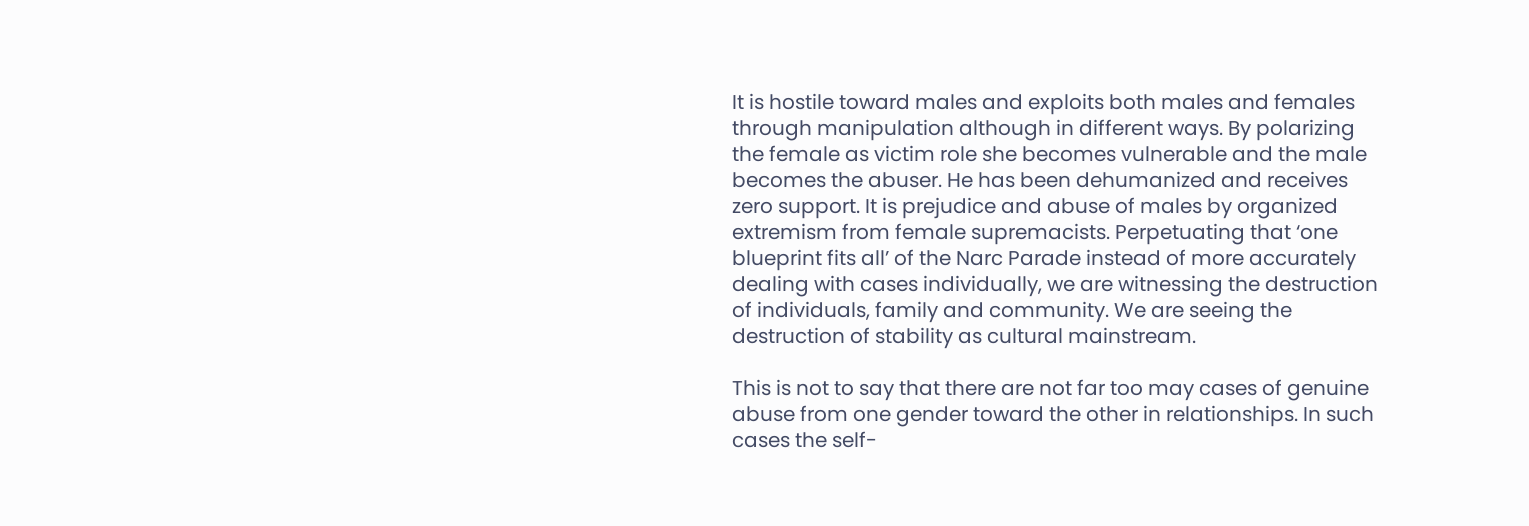It is hostile toward males and exploits both males and females through manipulation although in different ways. By polarizing the female as victim role she becomes vulnerable and the male becomes the abuser. He has been dehumanized and receives zero support. It is prejudice and abuse of males by organized extremism from female supremacists. Perpetuating that ‘one blueprint fits all’ of the Narc Parade instead of more accurately dealing with cases individually, we are witnessing the destruction of individuals, family and community. We are seeing the destruction of stability as cultural mainstream.

This is not to say that there are not far too may cases of genuine abuse from one gender toward the other in relationships. In such cases the self-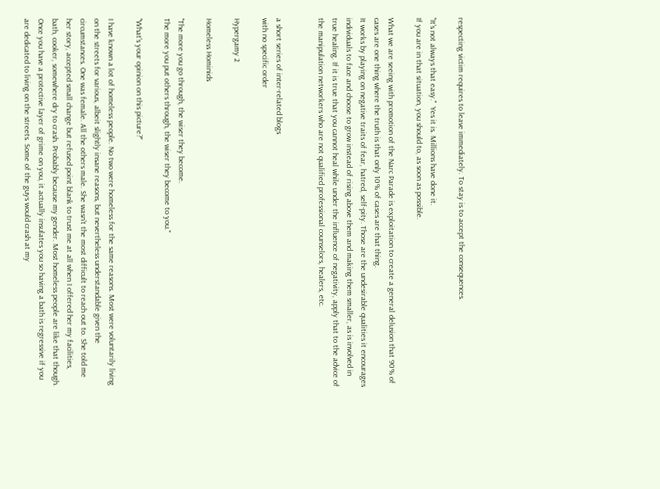respecting victim requires to leave immediately. To stay is to accept the consequences.

"It's not always that easy."  Yes it is. Millions have done it.
If you are in that situation, you should to, as soon as possible.

What we are seeing with promotion of the Narc Parade is exploitation to create a general delusion that 90% of cases are one thing where the truth is that only 10% of cases are that thing.
It works by playing on negative traits of fear, hatred, self-pity. Those are the undesirable qualities it encourages individuals to face and choose to grow instead of rising above them and making them smaller, as is involved in true healing. If it is true that you cannot heal while under the influence of negativity, apply that to the advice of the manipulation networkers who are not qualified professional counselors, healers, etc.


a short series of inter-related blogs
with no specific order

Hypergamy 2

Homeless Hominids

"The more you go through, the wiser they become.
The more you put others through, the wiser they become to you."

"What's your opinion on this picture?"

I have known a lot of homeless people. No two were homeless for the same reasons. Most were voluntarily living on the streets for various, albeit slightly insane reasons, but nevertheless understandable given the circumstances. One was female. All the others male. She wasn't the most difficult to reach out to. She told me her story, accepted small change but refused point blank to trust me at all when I offered her my facilities, bath, cooker, somewhere dry to crash. Probably because my gender. Most homeless people are like that though. Once you have a protective layer of grime on you, it actually insulates you so having a bath is regressive if you are dedicated to living on the streets. Some of the guys would crash at my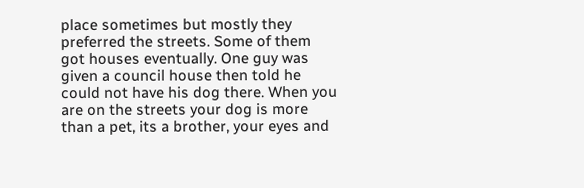place sometimes but mostly they preferred the streets. Some of them got houses eventually. One guy was given a council house then told he could not have his dog there. When you are on the streets your dog is more than a pet, its a brother, your eyes and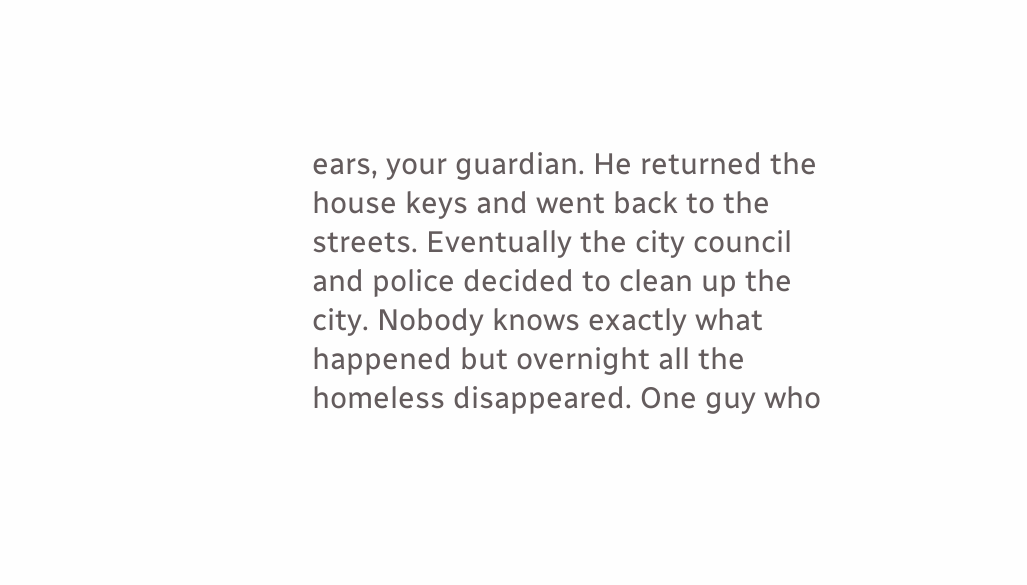ears, your guardian. He returned the house keys and went back to the streets. Eventually the city council and police decided to clean up the city. Nobody knows exactly what happened but overnight all the homeless disappeared. One guy who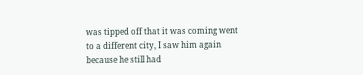was tipped off that it was coming went to a different city, I saw him again because he still had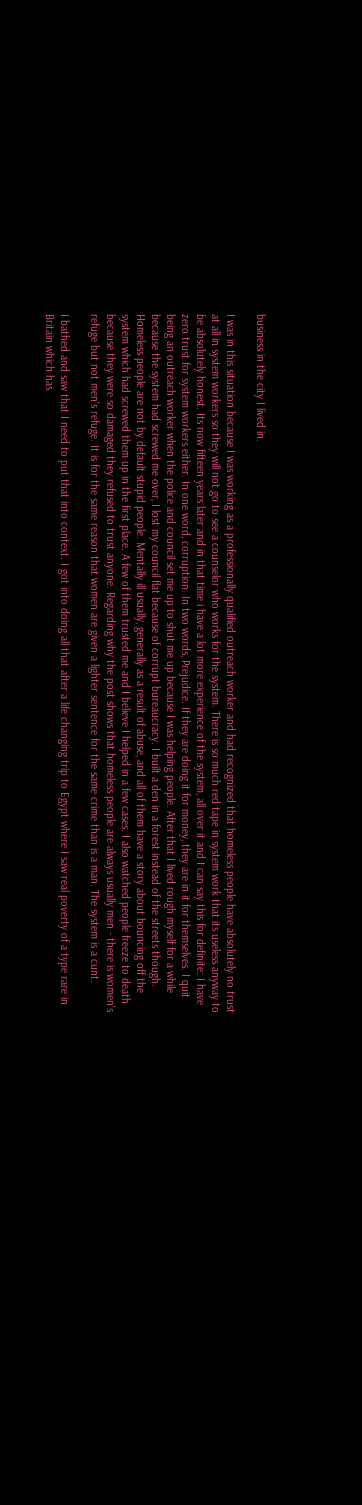business in the city I lived in.

I was in this situation because I was working as a professionally qualified outreach worker and had recognized that homeless people have absolutely no trust at all in system workers so they will not go to see a counselor who works for the system. There is so much red tape in system work that its useless anyway to be absolutely honest. Its now fifteen years later and in that time i have a lot more experience of the system, all over it and I can say this for definite: I have zero trust for system workers either. In one word, corruption. In two words, Prejudice. If they are doing it for money, they are in it for themselves. I quit being an outreach worker when the police and council set me up to shut me up because I was helping people. After that I lived rough myself for a while because the system had screwed me over, I lost my council flat because of corrupt bureaucracy. I built a den in a forest instead of the streets though. Homeless people are not by default stupid people. Mentally ill usually, generally as a result of abuse, and all of them have a story about bouncing off the system which had screwed them up in the first place. A few of them trusted me and I believe I helped in a few cases. I also watched people freeze to death because they were so damaged they refused to trust anyone. Regarding why the post shows that homeless people are always usually men - there is women's refuge but not men's refuge. It is for the same reason that women are given a lighter sentence for the same crime than is a man. The system is a cunt.

I bathed and saw that I need to put that into context. I got into doing all that after a life changing trip to Egypt where I saw real poverty of a type rare in Britain which has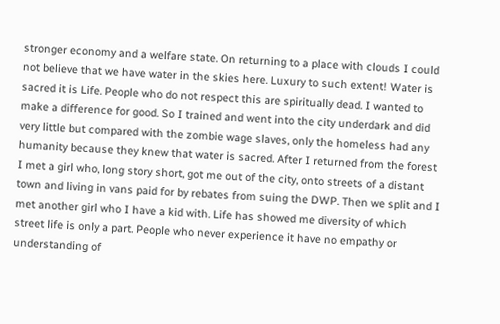stronger economy and a welfare state. On returning to a place with clouds I could not believe that we have water in the skies here. Luxury to such extent! Water is sacred it is Life. People who do not respect this are spiritually dead. I wanted to make a difference for good. So I trained and went into the city underdark and did very little but compared with the zombie wage slaves, only the homeless had any humanity because they knew that water is sacred. After I returned from the forest I met a girl who, long story short, got me out of the city, onto streets of a distant town and living in vans paid for by rebates from suing the DWP. Then we split and I met another girl who I have a kid with. Life has showed me diversity of which street life is only a part. People who never experience it have no empathy or understanding of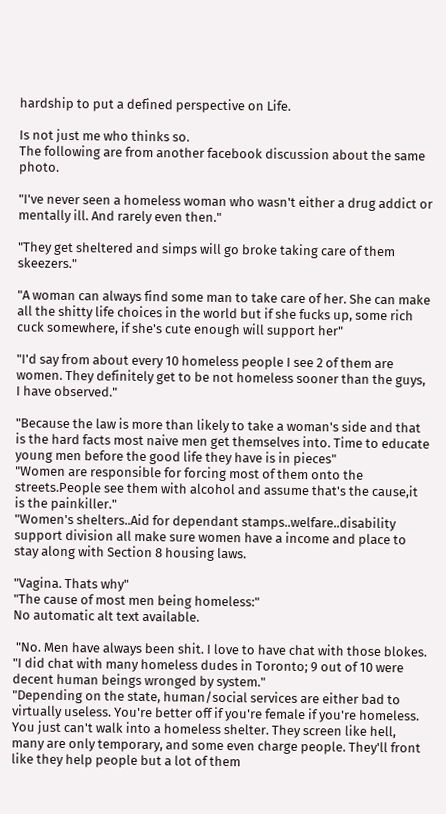hardship to put a defined perspective on Life.

Is not just me who thinks so.
The following are from another facebook discussion about the same photo.

"I've never seen a homeless woman who wasn't either a drug addict or mentally ill. And rarely even then."

"They get sheltered and simps will go broke taking care of them skeezers."

"A woman can always find some man to take care of her. She can make all the shitty life choices in the world but if she fucks up, some rich cuck somewhere, if she's cute enough will support her"

"I'd say from about every 10 homeless people I see 2 of them are women. They definitely get to be not homeless sooner than the guys, I have observed."

"Because the law is more than likely to take a woman's side and that is the hard facts most naive men get themselves into. Time to educate young men before the good life they have is in pieces"
"Women are responsible for forcing most of them onto the streets.People see them with alcohol and assume that's the cause,it is the painkiller."
"Women's shelters..Aid for dependant stamps..welfare..disability support division all make sure women have a income and place to stay along with Section 8 housing laws.

"Vagina. Thats why"
"The cause of most men being homeless:"
No automatic alt text available.

 "No. Men have always been shit. I love to have chat with those blokes.
"I did chat with many homeless dudes in Toronto; 9 out of 10 were decent human beings wronged by system."
"Depending on the state, human/social services are either bad to virtually useless. You're better off if you're female if you're homeless. You just can't walk into a homeless shelter. They screen like hell, many are only temporary, and some even charge people. They'll front like they help people but a lot of them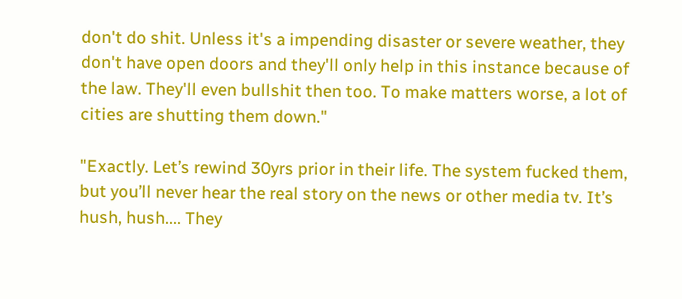don't do shit. Unless it's a impending disaster or severe weather, they don't have open doors and they'll only help in this instance because of the law. They'll even bullshit then too. To make matters worse, a lot of cities are shutting them down."

"Exactly. Let’s rewind 30yrs prior in their life. The system fucked them, but you’ll never hear the real story on the news or other media tv. It’s hush, hush.... They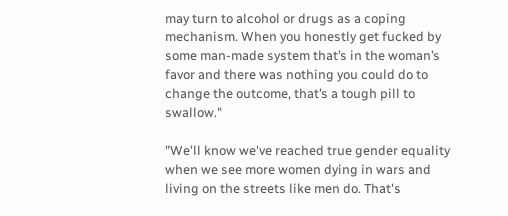may turn to alcohol or drugs as a coping mechanism. When you honestly get fucked by some man-made system that’s in the woman’s favor and there was nothing you could do to change the outcome, that’s a tough pill to swallow."

"We'll know we've reached true gender equality when we see more women dying in wars and living on the streets like men do. That's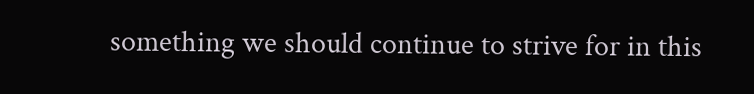something we should continue to strive for in this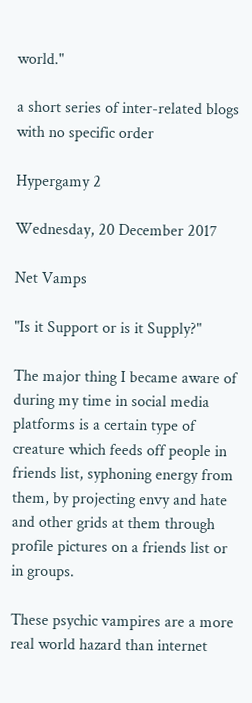world."

a short series of inter-related blogs
with no specific order

Hypergamy 2

Wednesday, 20 December 2017

Net Vamps

"Is it Support or is it Supply?"

The major thing I became aware of during my time in social media platforms is a certain type of creature which feeds off people in friends list, syphoning energy from them, by projecting envy and hate and other grids at them through profile pictures on a friends list or in groups.

These psychic vampires are a more real world hazard than internet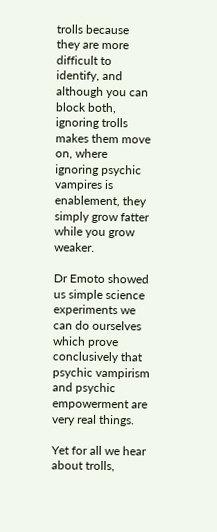trolls because they are more difficult to identify, and although you can block both, ignoring trolls makes them move on, where ignoring psychic vampires is enablement, they simply grow fatter while you grow weaker.

Dr Emoto showed us simple science experiments we can do ourselves which prove conclusively that psychic vampirism and psychic empowerment are very real things.

Yet for all we hear about trolls,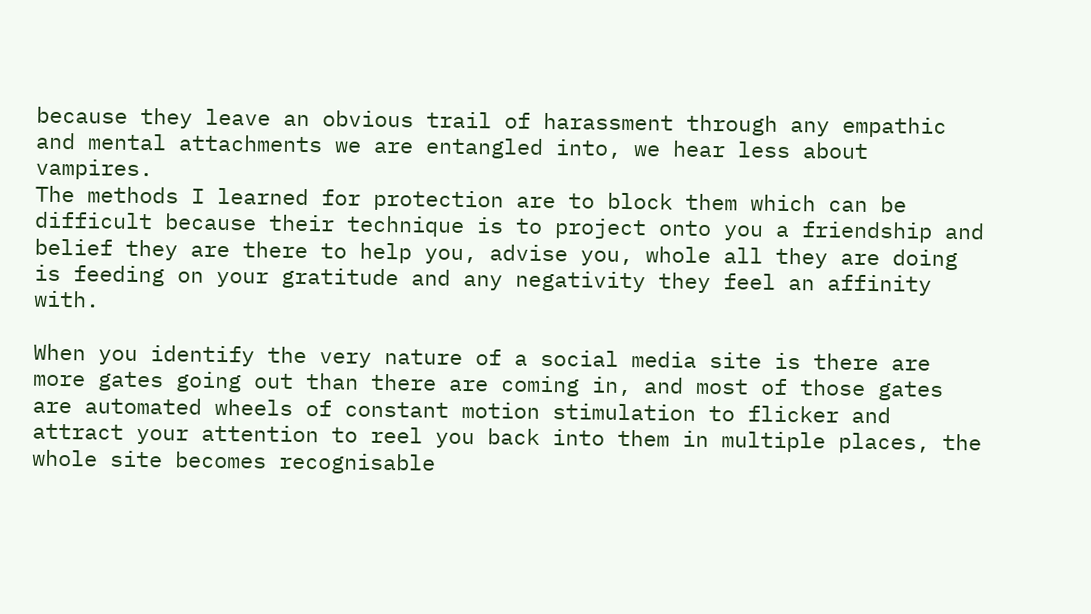because they leave an obvious trail of harassment through any empathic and mental attachments we are entangled into, we hear less about vampires.
The methods I learned for protection are to block them which can be difficult because their technique is to project onto you a friendship and belief they are there to help you, advise you, whole all they are doing is feeding on your gratitude and any negativity they feel an affinity with.

When you identify the very nature of a social media site is there are more gates going out than there are coming in, and most of those gates are automated wheels of constant motion stimulation to flicker and attract your attention to reel you back into them in multiple places, the whole site becomes recognisable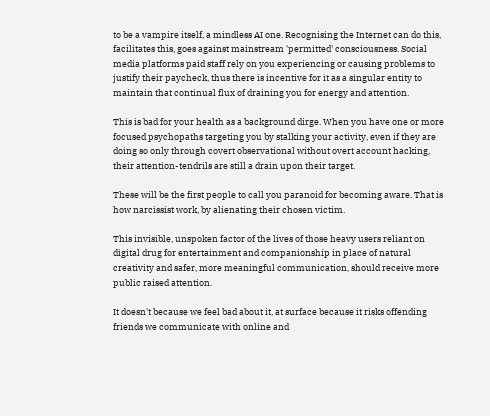to be a vampire itself, a mindless AI one. Recognising the Internet can do this, facilitates this, goes against mainstream 'permitted' consciousness. Social media platforms paid staff rely on you experiencing or causing problems to justify their paycheck, thus there is incentive for it as a singular entity to maintain that continual flux of draining you for energy and attention.

This is bad for your health as a background dirge. When you have one or more focused psychopaths targeting you by stalking your activity, even if they are doing so only through covert observational without overt account hacking, their attention-tendrils are still a drain upon their target.

These will be the first people to call you paranoid for becoming aware. That is how narcissist work, by alienating their chosen victim.

This invisible, unspoken factor of the lives of those heavy users reliant on digital drug for entertainment and companionship in place of natural creativity and safer, more meaningful communication, should receive more public raised attention.

It doesn't because we feel bad about it, at surface because it risks offending friends we communicate with online and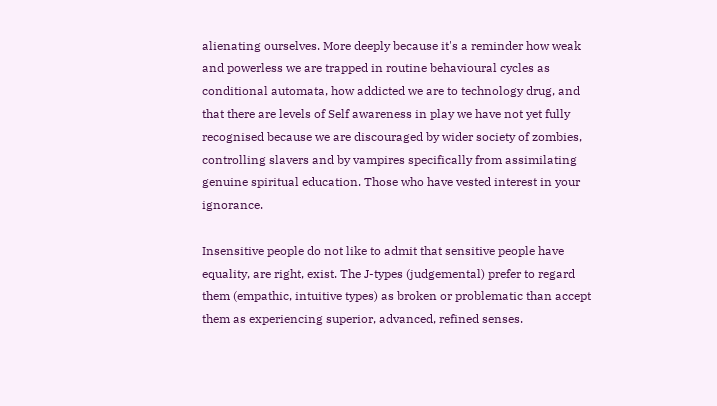alienating ourselves. More deeply because it's a reminder how weak and powerless we are trapped in routine behavioural cycles as conditional automata, how addicted we are to technology drug, and that there are levels of Self awareness in play we have not yet fully recognised because we are discouraged by wider society of zombies, controlling slavers and by vampires specifically from assimilating genuine spiritual education. Those who have vested interest in your ignorance.

Insensitive people do not like to admit that sensitive people have equality, are right, exist. The J-types (judgemental) prefer to regard them (empathic, intuitive types) as broken or problematic than accept them as experiencing superior, advanced, refined senses.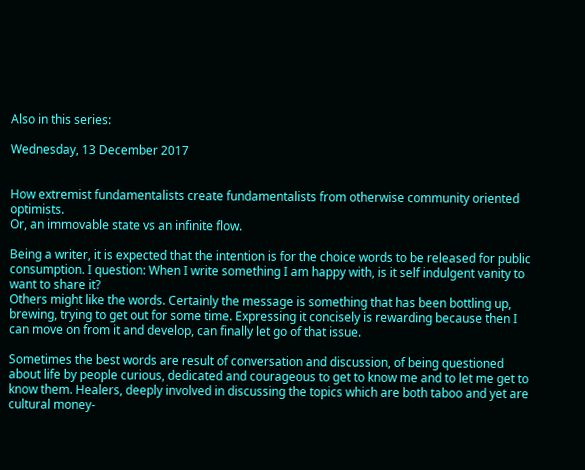Also in this series:

Wednesday, 13 December 2017


How extremist fundamentalists create fundamentalists from otherwise community oriented optimists.
Or, an immovable state vs an infinite flow.

Being a writer, it is expected that the intention is for the choice words to be released for public consumption. I question: When I write something I am happy with, is it self indulgent vanity to want to share it?
Others might like the words. Certainly the message is something that has been bottling up, brewing, trying to get out for some time. Expressing it concisely is rewarding because then I can move on from it and develop, can finally let go of that issue.

Sometimes the best words are result of conversation and discussion, of being questioned about life by people curious, dedicated and courageous to get to know me and to let me get to know them. Healers, deeply involved in discussing the topics which are both taboo and yet are cultural money-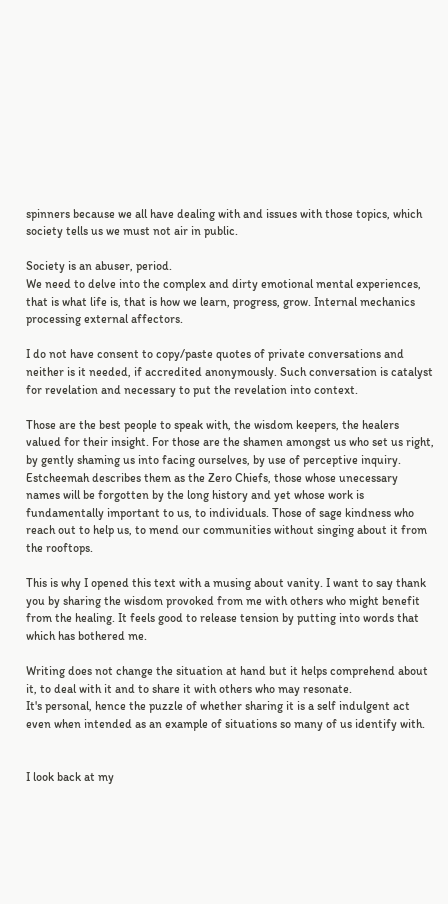spinners because we all have dealing with and issues with those topics, which society tells us we must not air in public.

Society is an abuser, period.
We need to delve into the complex and dirty emotional mental experiences, that is what life is, that is how we learn, progress, grow. Internal mechanics processing external affectors.

I do not have consent to copy/paste quotes of private conversations and neither is it needed, if accredited anonymously. Such conversation is catalyst for revelation and necessary to put the revelation into context.

Those are the best people to speak with, the wisdom keepers, the healers valued for their insight. For those are the shamen amongst us who set us right, by gently shaming us into facing ourselves, by use of perceptive inquiry. Estcheemah describes them as the Zero Chiefs, those whose unecessary names will be forgotten by the long history and yet whose work is fundamentally important to us, to individuals. Those of sage kindness who reach out to help us, to mend our communities without singing about it from the rooftops.

This is why I opened this text with a musing about vanity. I want to say thank you by sharing the wisdom provoked from me with others who might benefit from the healing. It feels good to release tension by putting into words that which has bothered me.

Writing does not change the situation at hand but it helps comprehend about it, to deal with it and to share it with others who may resonate.
It's personal, hence the puzzle of whether sharing it is a self indulgent act even when intended as an example of situations so many of us identify with.


I look back at my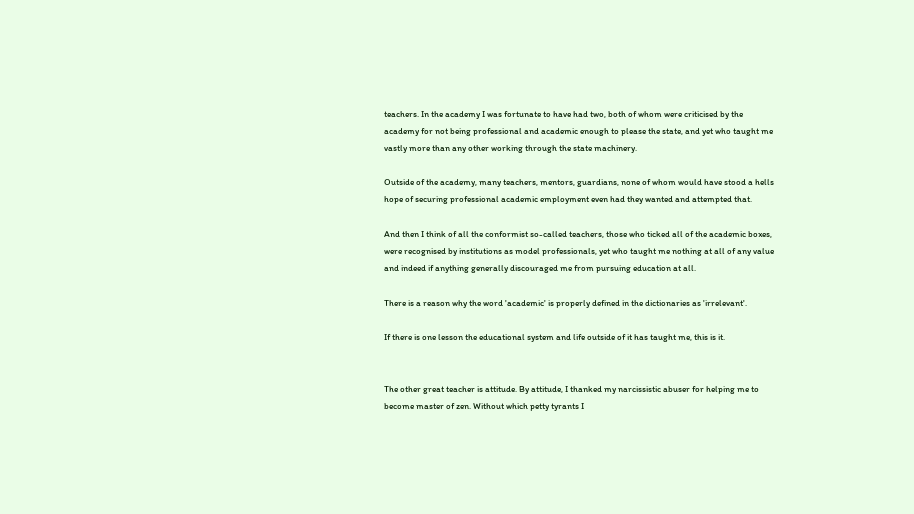teachers. In the academy I was fortunate to have had two, both of whom were criticised by the academy for not being professional and academic enough to please the state, and yet who taught me vastly more than any other working through the state machinery.

Outside of the academy, many teachers, mentors, guardians, none of whom would have stood a hells hope of securing professional academic employment even had they wanted and attempted that.

And then I think of all the conformist so-called teachers, those who ticked all of the academic boxes, were recognised by institutions as model professionals, yet who taught me nothing at all of any value and indeed if anything generally discouraged me from pursuing education at all.

There is a reason why the word 'academic' is properly defined in the dictionaries as 'irrelevant'.

If there is one lesson the educational system and life outside of it has taught me, this is it.


The other great teacher is attitude. By attitude, I thanked my narcissistic abuser for helping me to become master of zen. Without which petty tyrants I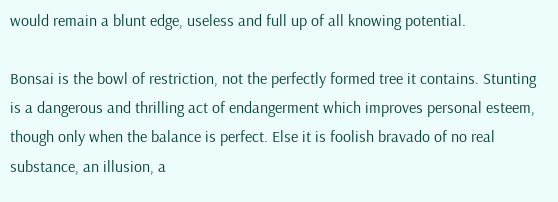would remain a blunt edge, useless and full up of all knowing potential.

Bonsai is the bowl of restriction, not the perfectly formed tree it contains. Stunting is a dangerous and thrilling act of endangerment which improves personal esteem, though only when the balance is perfect. Else it is foolish bravado of no real substance, an illusion, a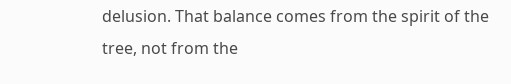delusion. That balance comes from the spirit of the tree, not from the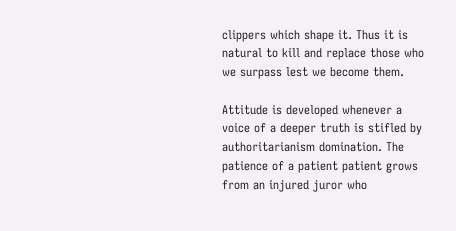clippers which shape it. Thus it is natural to kill and replace those who we surpass lest we become them.

Attitude is developed whenever a voice of a deeper truth is stifled by authoritarianism domination. The patience of a patient patient grows from an injured juror who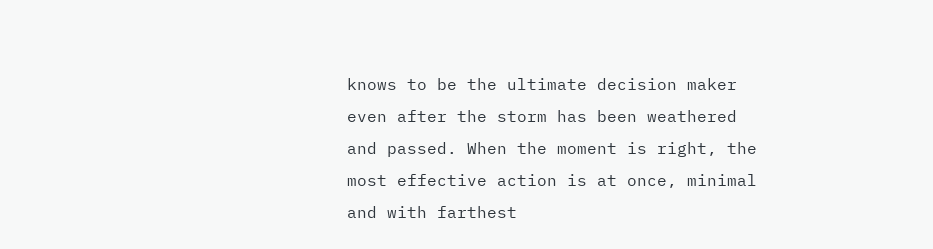knows to be the ultimate decision maker even after the storm has been weathered and passed. When the moment is right, the most effective action is at once, minimal and with farthest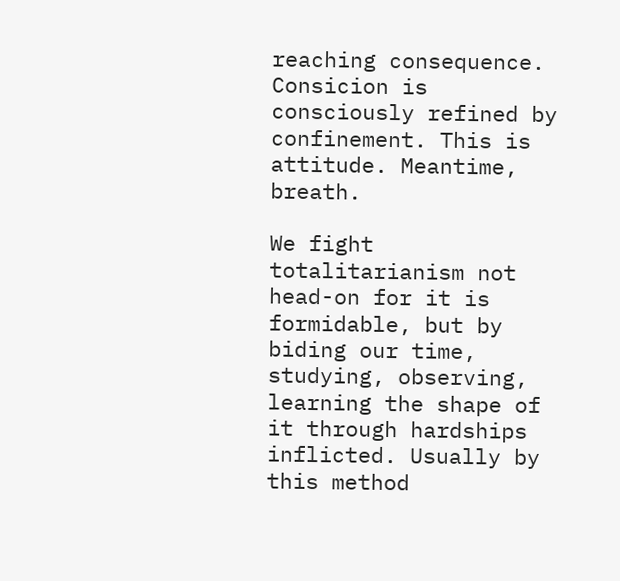reaching consequence. Consicion is consciously refined by confinement. This is attitude. Meantime, breath.

We fight totalitarianism not head-on for it is formidable, but by biding our time, studying, observing, learning the shape of it through hardships inflicted. Usually by this method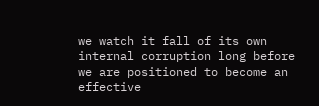we watch it fall of its own internal corruption long before we are positioned to become an effective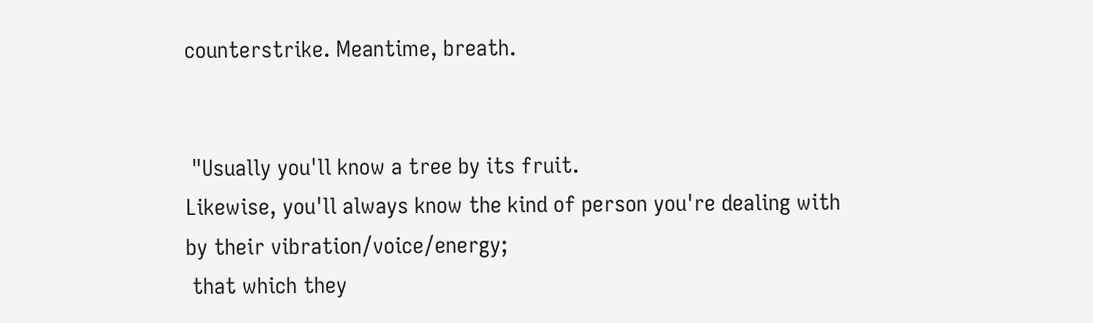counterstrike. Meantime, breath.


 "Usually you'll know a tree by its fruit.
Likewise, you'll always know the kind of person you're dealing with
by their vibration/voice/energy;
 that which they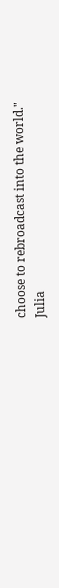choose to rebroadcast into the world."
Julia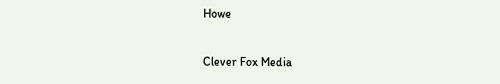Howe

Clever Fox Media